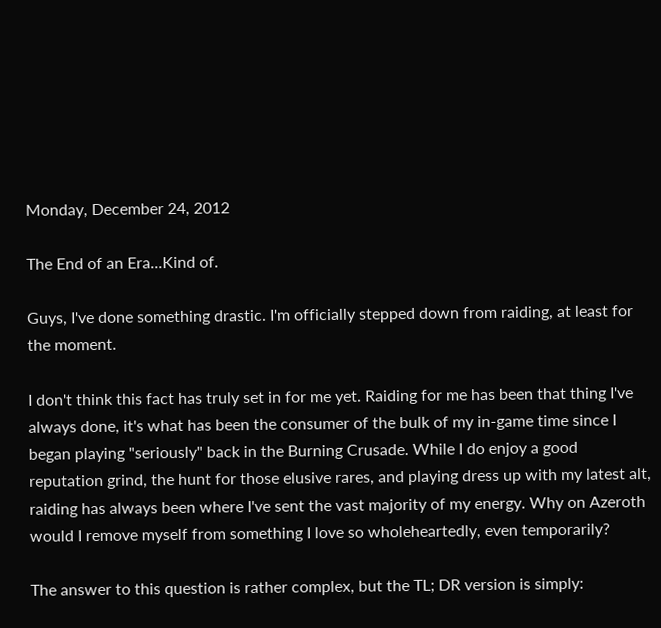Monday, December 24, 2012

The End of an Era...Kind of.

Guys, I've done something drastic. I'm officially stepped down from raiding, at least for the moment.

I don't think this fact has truly set in for me yet. Raiding for me has been that thing I've always done, it's what has been the consumer of the bulk of my in-game time since I began playing "seriously" back in the Burning Crusade. While I do enjoy a good reputation grind, the hunt for those elusive rares, and playing dress up with my latest alt, raiding has always been where I've sent the vast majority of my energy. Why on Azeroth would I remove myself from something I love so wholeheartedly, even temporarily?

The answer to this question is rather complex, but the TL; DR version is simply: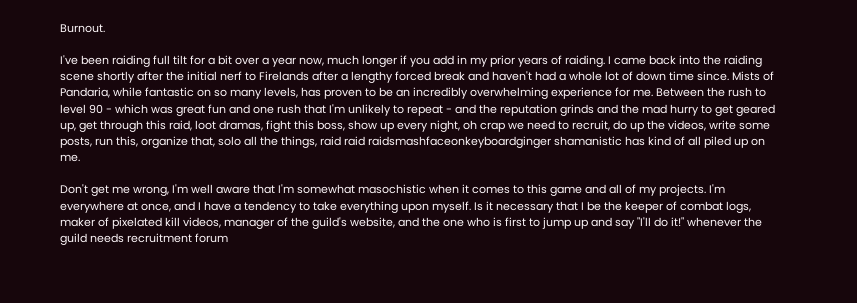Burnout.

I've been raiding full tilt for a bit over a year now, much longer if you add in my prior years of raiding. I came back into the raiding scene shortly after the initial nerf to Firelands after a lengthy forced break and haven't had a whole lot of down time since. Mists of Pandaria, while fantastic on so many levels, has proven to be an incredibly overwhelming experience for me. Between the rush to level 90 - which was great fun and one rush that I'm unlikely to repeat - and the reputation grinds and the mad hurry to get geared up, get through this raid, loot dramas, fight this boss, show up every night, oh crap we need to recruit, do up the videos, write some posts, run this, organize that, solo all the things, raid raid raidsmashfaceonkeyboardginger shamanistic has kind of all piled up on me.

Don't get me wrong, I'm well aware that I'm somewhat masochistic when it comes to this game and all of my projects. I'm everywhere at once, and I have a tendency to take everything upon myself. Is it necessary that I be the keeper of combat logs, maker of pixelated kill videos, manager of the guild's website, and the one who is first to jump up and say "I'll do it!" whenever the guild needs recruitment forum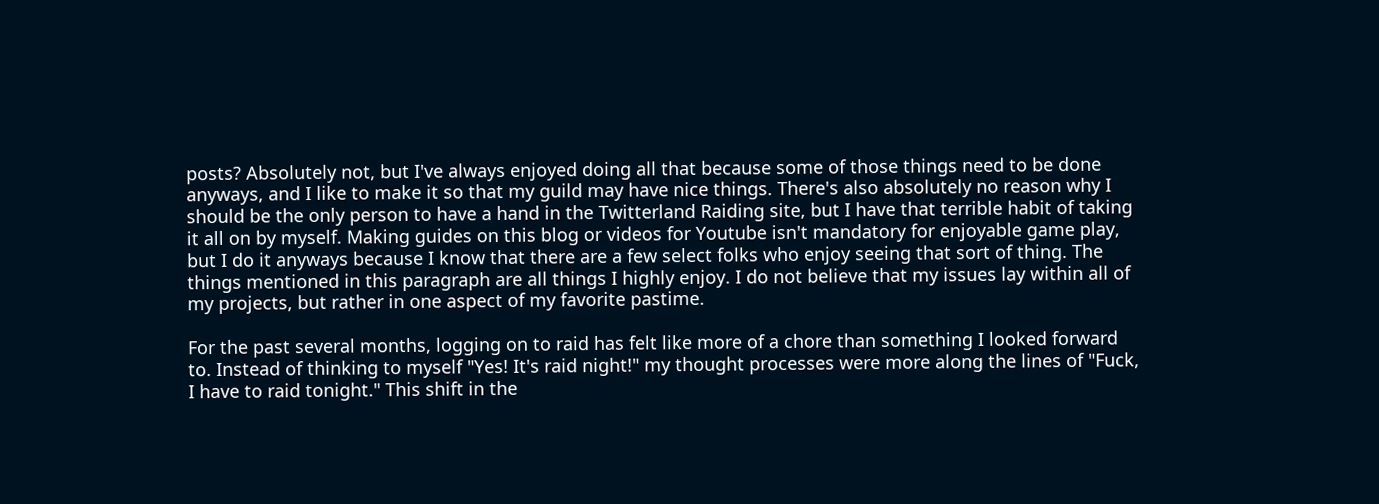posts? Absolutely not, but I've always enjoyed doing all that because some of those things need to be done anyways, and I like to make it so that my guild may have nice things. There's also absolutely no reason why I should be the only person to have a hand in the Twitterland Raiding site, but I have that terrible habit of taking it all on by myself. Making guides on this blog or videos for Youtube isn't mandatory for enjoyable game play, but I do it anyways because I know that there are a few select folks who enjoy seeing that sort of thing. The things mentioned in this paragraph are all things I highly enjoy. I do not believe that my issues lay within all of my projects, but rather in one aspect of my favorite pastime.

For the past several months, logging on to raid has felt like more of a chore than something I looked forward to. Instead of thinking to myself "Yes! It's raid night!" my thought processes were more along the lines of "Fuck, I have to raid tonight." This shift in the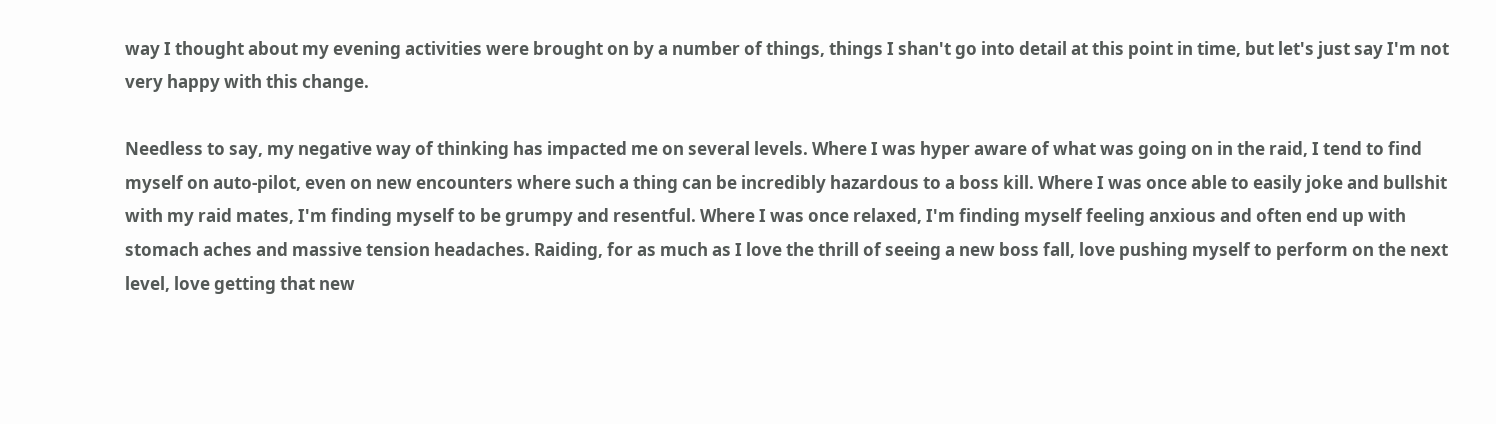way I thought about my evening activities were brought on by a number of things, things I shan't go into detail at this point in time, but let's just say I'm not very happy with this change.

Needless to say, my negative way of thinking has impacted me on several levels. Where I was hyper aware of what was going on in the raid, I tend to find myself on auto-pilot, even on new encounters where such a thing can be incredibly hazardous to a boss kill. Where I was once able to easily joke and bullshit with my raid mates, I'm finding myself to be grumpy and resentful. Where I was once relaxed, I'm finding myself feeling anxious and often end up with stomach aches and massive tension headaches. Raiding, for as much as I love the thrill of seeing a new boss fall, love pushing myself to perform on the next level, love getting that new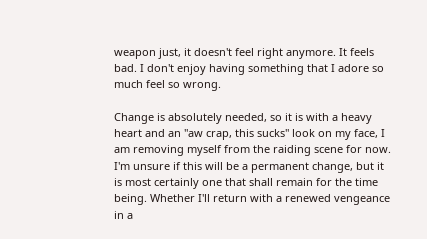weapon just, it doesn't feel right anymore. It feels bad. I don't enjoy having something that I adore so much feel so wrong.

Change is absolutely needed, so it is with a heavy heart and an "aw crap, this sucks" look on my face, I am removing myself from the raiding scene for now. I'm unsure if this will be a permanent change, but it is most certainly one that shall remain for the time being. Whether I'll return with a renewed vengeance in a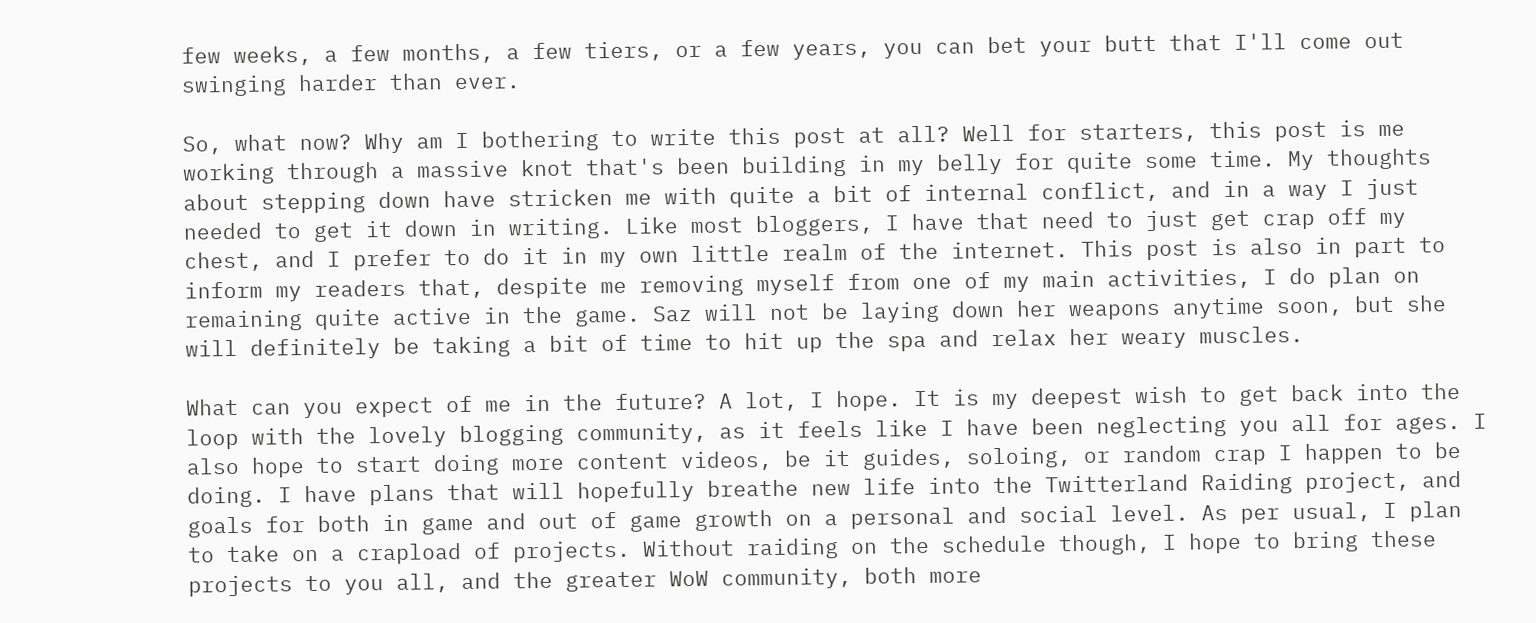few weeks, a few months, a few tiers, or a few years, you can bet your butt that I'll come out swinging harder than ever.

So, what now? Why am I bothering to write this post at all? Well for starters, this post is me working through a massive knot that's been building in my belly for quite some time. My thoughts about stepping down have stricken me with quite a bit of internal conflict, and in a way I just needed to get it down in writing. Like most bloggers, I have that need to just get crap off my chest, and I prefer to do it in my own little realm of the internet. This post is also in part to inform my readers that, despite me removing myself from one of my main activities, I do plan on remaining quite active in the game. Saz will not be laying down her weapons anytime soon, but she will definitely be taking a bit of time to hit up the spa and relax her weary muscles.

What can you expect of me in the future? A lot, I hope. It is my deepest wish to get back into the loop with the lovely blogging community, as it feels like I have been neglecting you all for ages. I also hope to start doing more content videos, be it guides, soloing, or random crap I happen to be doing. I have plans that will hopefully breathe new life into the Twitterland Raiding project, and goals for both in game and out of game growth on a personal and social level. As per usual, I plan to take on a crapload of projects. Without raiding on the schedule though, I hope to bring these projects to you all, and the greater WoW community, both more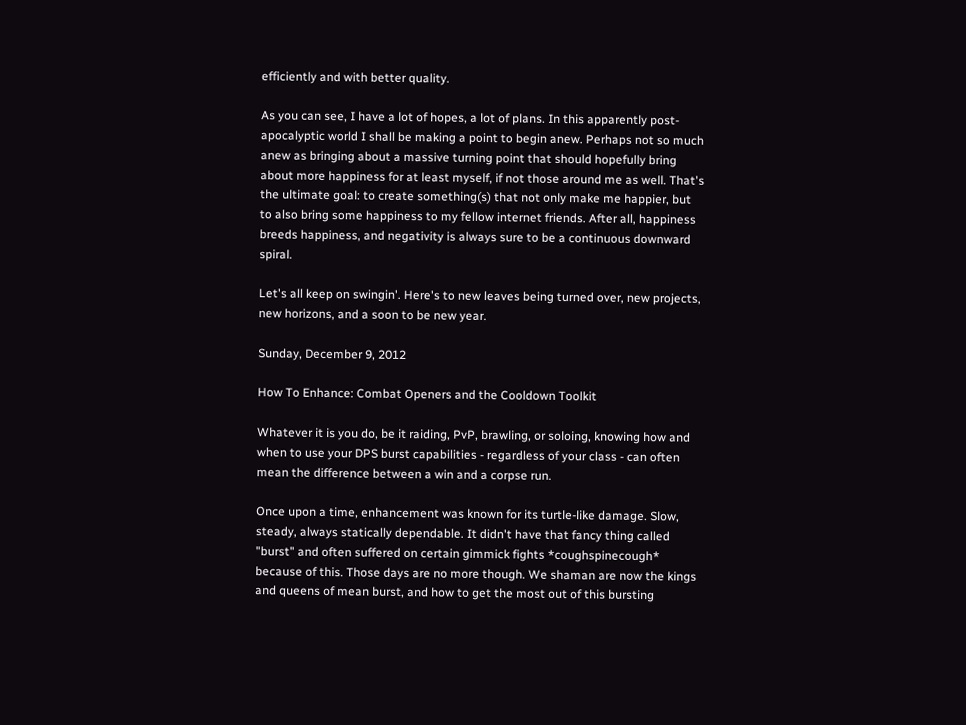efficiently and with better quality.

As you can see, I have a lot of hopes, a lot of plans. In this apparently post-apocalyptic world I shall be making a point to begin anew. Perhaps not so much anew as bringing about a massive turning point that should hopefully bring about more happiness for at least myself, if not those around me as well. That's the ultimate goal: to create something(s) that not only make me happier, but to also bring some happiness to my fellow internet friends. After all, happiness breeds happiness, and negativity is always sure to be a continuous downward spiral.

Let's all keep on swingin'. Here's to new leaves being turned over, new projects, new horizons, and a soon to be new year.

Sunday, December 9, 2012

How To Enhance: Combat Openers and the Cooldown Toolkit

Whatever it is you do, be it raiding, PvP, brawling, or soloing, knowing how and when to use your DPS burst capabilities - regardless of your class - can often mean the difference between a win and a corpse run.

Once upon a time, enhancement was known for its turtle-like damage. Slow, steady, always statically dependable. It didn't have that fancy thing called "burst" and often suffered on certain gimmick fights *coughspinecough* because of this. Those days are no more though. We shaman are now the kings and queens of mean burst, and how to get the most out of this bursting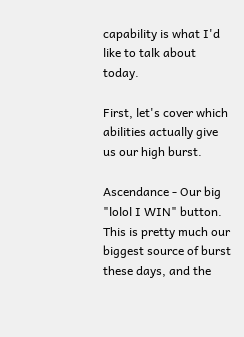capability is what I'd like to talk about today.

First, let's cover which abilities actually give us our high burst.

Ascendance - Our big "lolol I WIN" button. This is pretty much our biggest source of burst these days, and the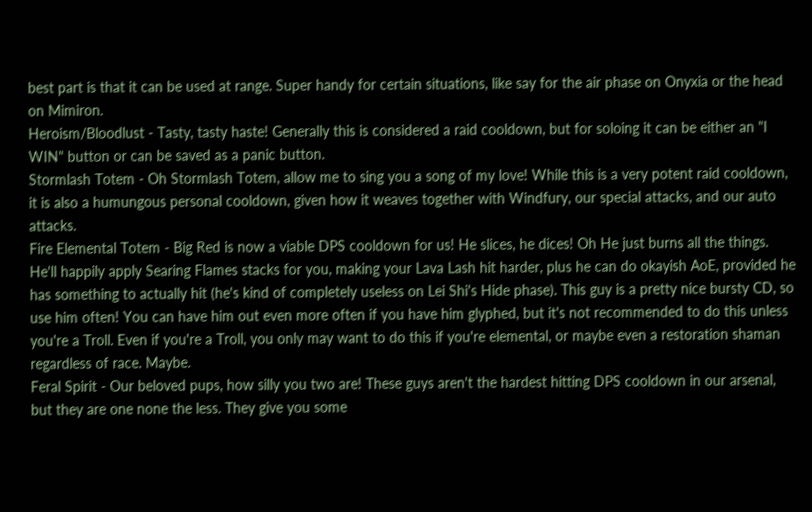best part is that it can be used at range. Super handy for certain situations, like say for the air phase on Onyxia or the head on Mimiron.
Heroism/Bloodlust - Tasty, tasty haste! Generally this is considered a raid cooldown, but for soloing it can be either an "I WIN" button or can be saved as a panic button.
Stormlash Totem - Oh Stormlash Totem, allow me to sing you a song of my love! While this is a very potent raid cooldown, it is also a humungous personal cooldown, given how it weaves together with Windfury, our special attacks, and our auto attacks.
Fire Elemental Totem - Big Red is now a viable DPS cooldown for us! He slices, he dices! Oh He just burns all the things. He'll happily apply Searing Flames stacks for you, making your Lava Lash hit harder, plus he can do okayish AoE, provided he has something to actually hit (he's kind of completely useless on Lei Shi's Hide phase). This guy is a pretty nice bursty CD, so use him often! You can have him out even more often if you have him glyphed, but it's not recommended to do this unless you're a Troll. Even if you're a Troll, you only may want to do this if you're elemental, or maybe even a restoration shaman regardless of race. Maybe.
Feral Spirit - Our beloved pups, how silly you two are! These guys aren't the hardest hitting DPS cooldown in our arsenal, but they are one none the less. They give you some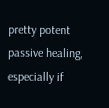pretty potent passive healing, especially if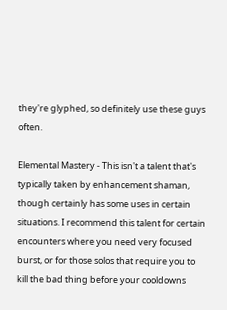they're glyphed, so definitely use these guys often.

Elemental Mastery - This isn't a talent that's typically taken by enhancement shaman, though certainly has some uses in certain situations. I recommend this talent for certain encounters where you need very focused burst, or for those solos that require you to kill the bad thing before your cooldowns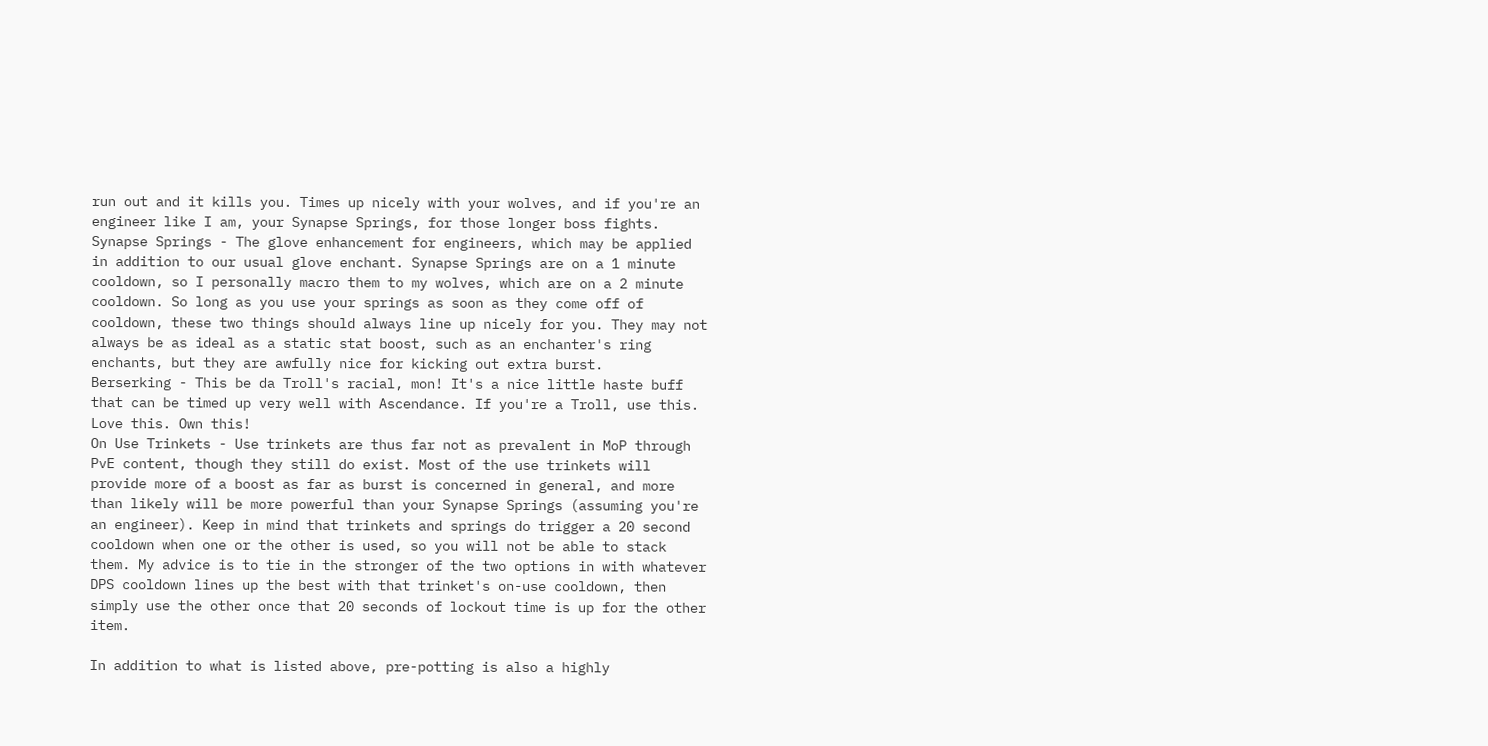run out and it kills you. Times up nicely with your wolves, and if you're an engineer like I am, your Synapse Springs, for those longer boss fights.
Synapse Springs - The glove enhancement for engineers, which may be applied in addition to our usual glove enchant. Synapse Springs are on a 1 minute cooldown, so I personally macro them to my wolves, which are on a 2 minute cooldown. So long as you use your springs as soon as they come off of cooldown, these two things should always line up nicely for you. They may not always be as ideal as a static stat boost, such as an enchanter's ring enchants, but they are awfully nice for kicking out extra burst.
Berserking - This be da Troll's racial, mon! It's a nice little haste buff that can be timed up very well with Ascendance. If you're a Troll, use this. Love this. Own this!
On Use Trinkets - Use trinkets are thus far not as prevalent in MoP through PvE content, though they still do exist. Most of the use trinkets will provide more of a boost as far as burst is concerned in general, and more than likely will be more powerful than your Synapse Springs (assuming you're an engineer). Keep in mind that trinkets and springs do trigger a 20 second cooldown when one or the other is used, so you will not be able to stack them. My advice is to tie in the stronger of the two options in with whatever DPS cooldown lines up the best with that trinket's on-use cooldown, then simply use the other once that 20 seconds of lockout time is up for the other item.

In addition to what is listed above, pre-potting is also a highly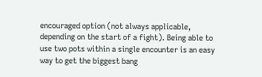encouraged option (not always applicable, depending on the start of a fight). Being able to use two pots within a single encounter is an easy way to get the biggest bang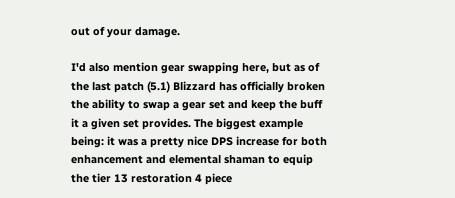out of your damage.

I'd also mention gear swapping here, but as of the last patch (5.1) Blizzard has officially broken the ability to swap a gear set and keep the buff it a given set provides. The biggest example being: it was a pretty nice DPS increase for both enhancement and elemental shaman to equip the tier 13 restoration 4 piece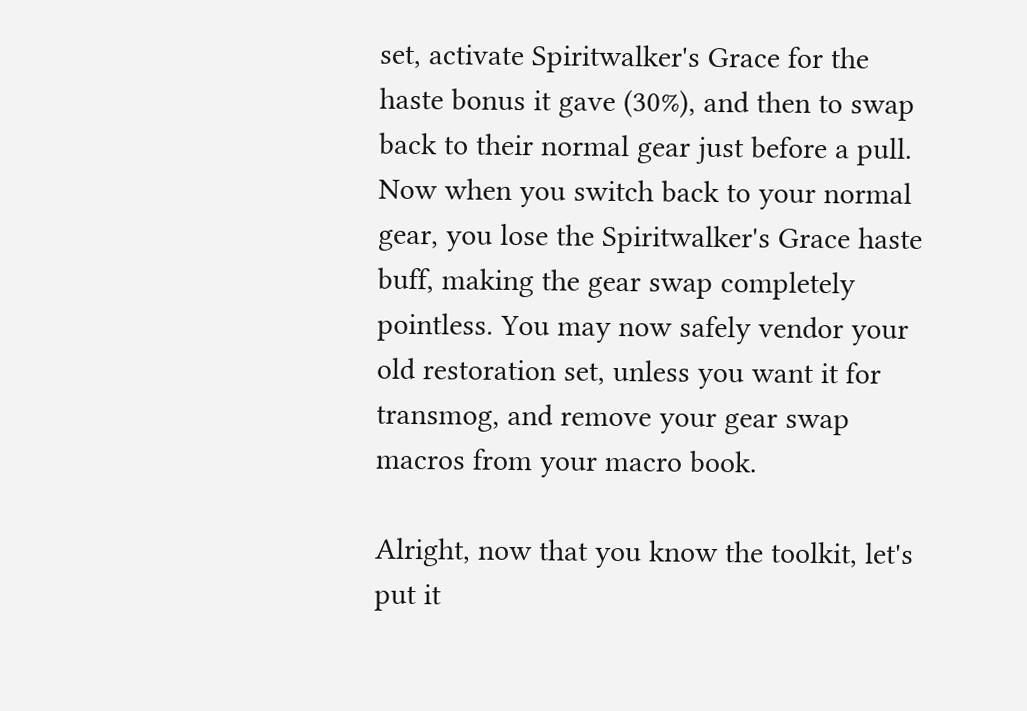set, activate Spiritwalker's Grace for the haste bonus it gave (30%), and then to swap back to their normal gear just before a pull. Now when you switch back to your normal gear, you lose the Spiritwalker's Grace haste buff, making the gear swap completely pointless. You may now safely vendor your old restoration set, unless you want it for transmog, and remove your gear swap macros from your macro book.

Alright, now that you know the toolkit, let's put it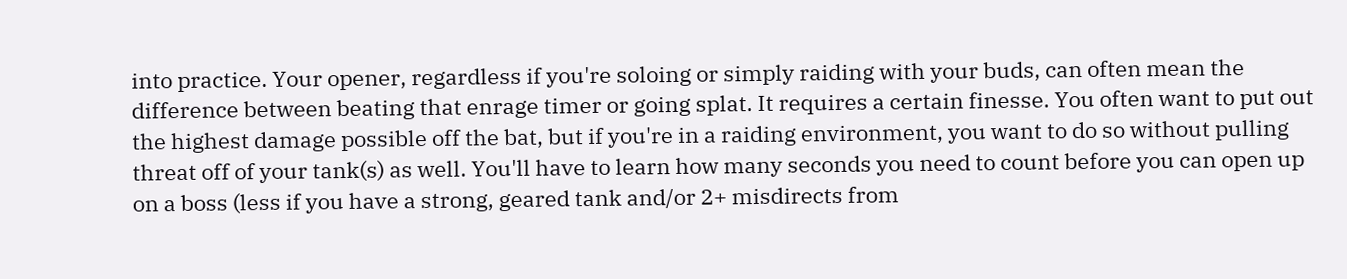into practice. Your opener, regardless if you're soloing or simply raiding with your buds, can often mean the difference between beating that enrage timer or going splat. It requires a certain finesse. You often want to put out the highest damage possible off the bat, but if you're in a raiding environment, you want to do so without pulling threat off of your tank(s) as well. You'll have to learn how many seconds you need to count before you can open up on a boss (less if you have a strong, geared tank and/or 2+ misdirects from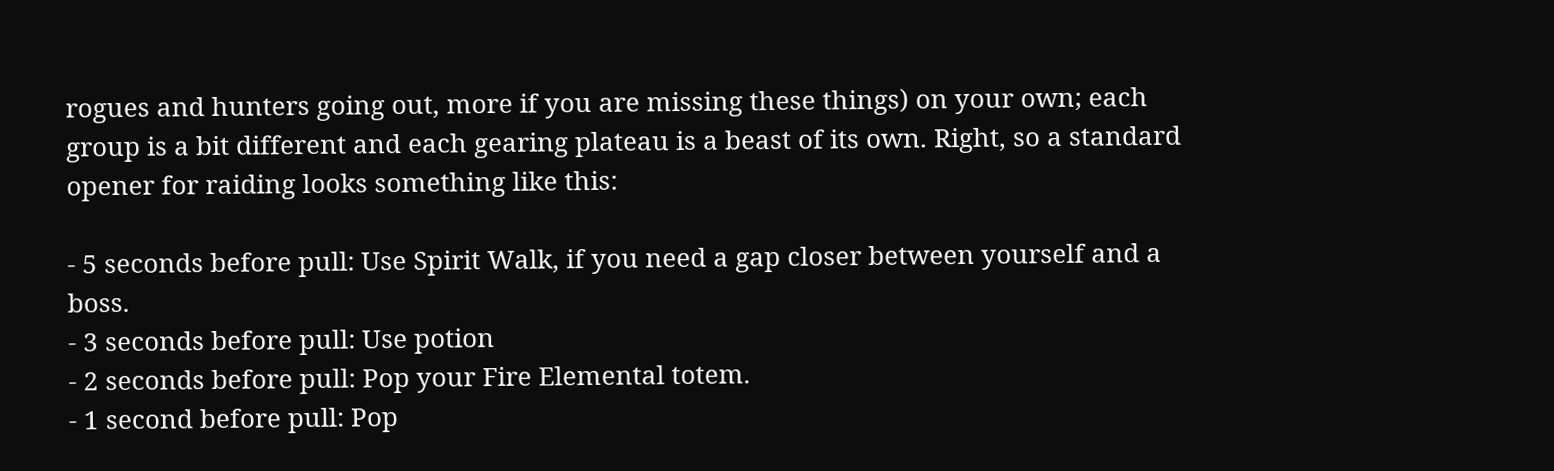rogues and hunters going out, more if you are missing these things) on your own; each group is a bit different and each gearing plateau is a beast of its own. Right, so a standard opener for raiding looks something like this:

- 5 seconds before pull: Use Spirit Walk, if you need a gap closer between yourself and a boss.
- 3 seconds before pull: Use potion
- 2 seconds before pull: Pop your Fire Elemental totem.
- 1 second before pull: Pop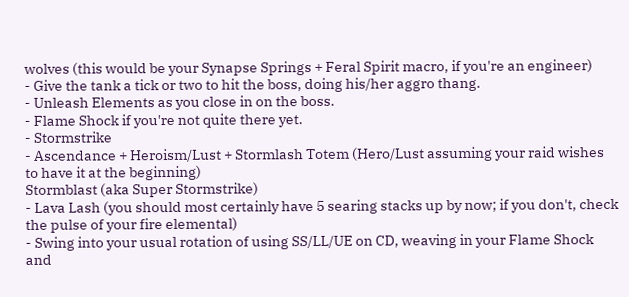wolves (this would be your Synapse Springs + Feral Spirit macro, if you're an engineer)
- Give the tank a tick or two to hit the boss, doing his/her aggro thang.
- Unleash Elements as you close in on the boss.
- Flame Shock if you're not quite there yet.
- Stormstrike
- Ascendance + Heroism/Lust + Stormlash Totem (Hero/Lust assuming your raid wishes to have it at the beginning)
Stormblast (aka Super Stormstrike)
- Lava Lash (you should most certainly have 5 searing stacks up by now; if you don't, check the pulse of your fire elemental)
- Swing into your usual rotation of using SS/LL/UE on CD, weaving in your Flame Shock and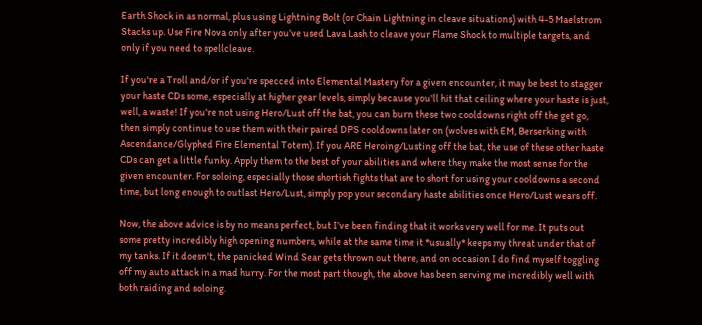Earth Shock in as normal, plus using Lightning Bolt (or Chain Lightning in cleave situations) with 4-5 Maelstrom Stacks up. Use Fire Nova only after you've used Lava Lash to cleave your Flame Shock to multiple targets, and only if you need to spellcleave.

If you're a Troll and/or if you're specced into Elemental Mastery for a given encounter, it may be best to stagger your haste CDs some, especially at higher gear levels, simply because you'll hit that ceiling where your haste is just, well, a waste! If you're not using Hero/Lust off the bat, you can burn these two cooldowns right off the get go, then simply continue to use them with their paired DPS cooldowns later on (wolves with EM, Berserking with Ascendance/Glyphed Fire Elemental Totem). If you ARE Heroing/Lusting off the bat, the use of these other haste CDs can get a little funky. Apply them to the best of your abilities and where they make the most sense for the given encounter. For soloing, especially those shortish fights that are to short for using your cooldowns a second time, but long enough to outlast Hero/Lust, simply pop your secondary haste abilities once Hero/Lust wears off.

Now, the above advice is by no means perfect, but I've been finding that it works very well for me. It puts out some pretty incredibly high opening numbers, while at the same time it *usually* keeps my threat under that of my tanks. If it doesn't, the panicked Wind Sear gets thrown out there, and on occasion I do find myself toggling off my auto attack in a mad hurry. For the most part though, the above has been serving me incredibly well with both raiding and soloing.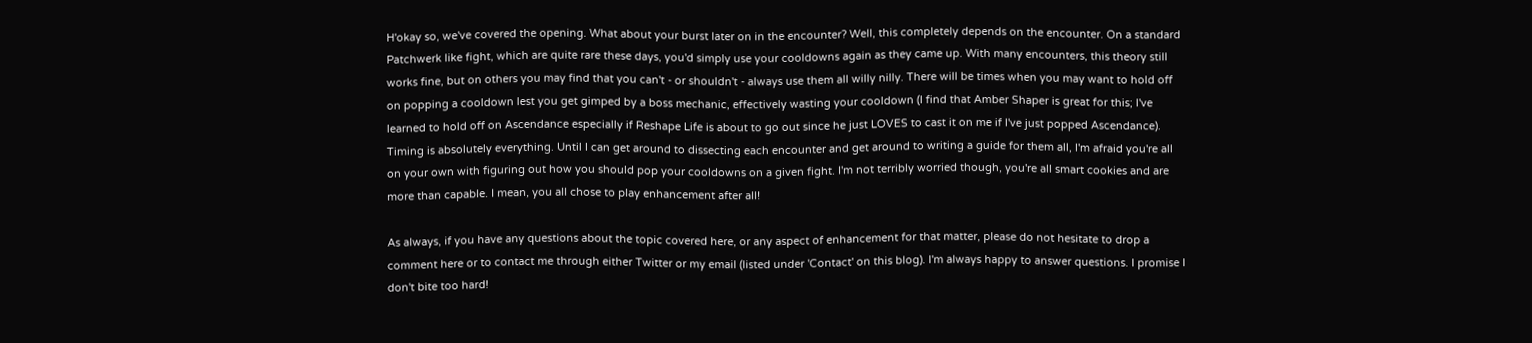H'okay so, we've covered the opening. What about your burst later on in the encounter? Well, this completely depends on the encounter. On a standard Patchwerk like fight, which are quite rare these days, you'd simply use your cooldowns again as they came up. With many encounters, this theory still works fine, but on others you may find that you can't - or shouldn't - always use them all willy nilly. There will be times when you may want to hold off on popping a cooldown lest you get gimped by a boss mechanic, effectively wasting your cooldown (I find that Amber Shaper is great for this; I've learned to hold off on Ascendance especially if Reshape Life is about to go out since he just LOVES to cast it on me if I've just popped Ascendance). Timing is absolutely everything. Until I can get around to dissecting each encounter and get around to writing a guide for them all, I'm afraid you're all on your own with figuring out how you should pop your cooldowns on a given fight. I'm not terribly worried though, you're all smart cookies and are more than capable. I mean, you all chose to play enhancement after all!

As always, if you have any questions about the topic covered here, or any aspect of enhancement for that matter, please do not hesitate to drop a comment here or to contact me through either Twitter or my email (listed under 'Contact' on this blog). I'm always happy to answer questions. I promise I don't bite too hard!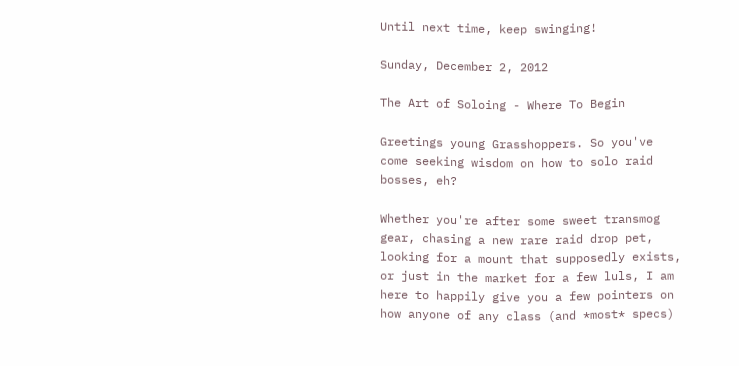Until next time, keep swinging!

Sunday, December 2, 2012

The Art of Soloing - Where To Begin

Greetings young Grasshoppers. So you've come seeking wisdom on how to solo raid bosses, eh?

Whether you're after some sweet transmog gear, chasing a new rare raid drop pet, looking for a mount that supposedly exists, or just in the market for a few luls, I am here to happily give you a few pointers on how anyone of any class (and *most* specs)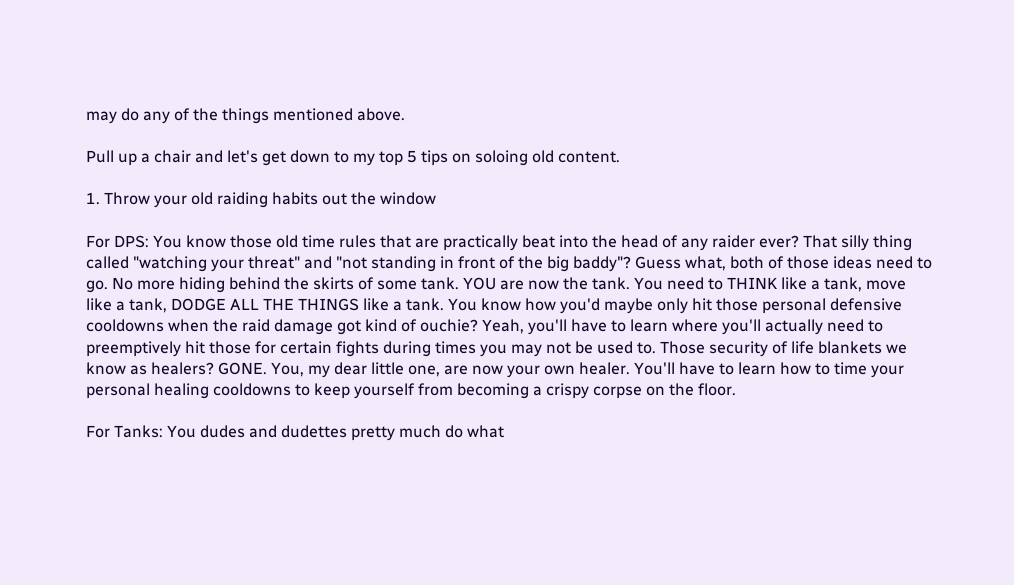may do any of the things mentioned above.

Pull up a chair and let's get down to my top 5 tips on soloing old content.

1. Throw your old raiding habits out the window

For DPS: You know those old time rules that are practically beat into the head of any raider ever? That silly thing called "watching your threat" and "not standing in front of the big baddy"? Guess what, both of those ideas need to go. No more hiding behind the skirts of some tank. YOU are now the tank. You need to THINK like a tank, move like a tank, DODGE ALL THE THINGS like a tank. You know how you'd maybe only hit those personal defensive cooldowns when the raid damage got kind of ouchie? Yeah, you'll have to learn where you'll actually need to preemptively hit those for certain fights during times you may not be used to. Those security of life blankets we know as healers? GONE. You, my dear little one, are now your own healer. You'll have to learn how to time your personal healing cooldowns to keep yourself from becoming a crispy corpse on the floor.

For Tanks: You dudes and dudettes pretty much do what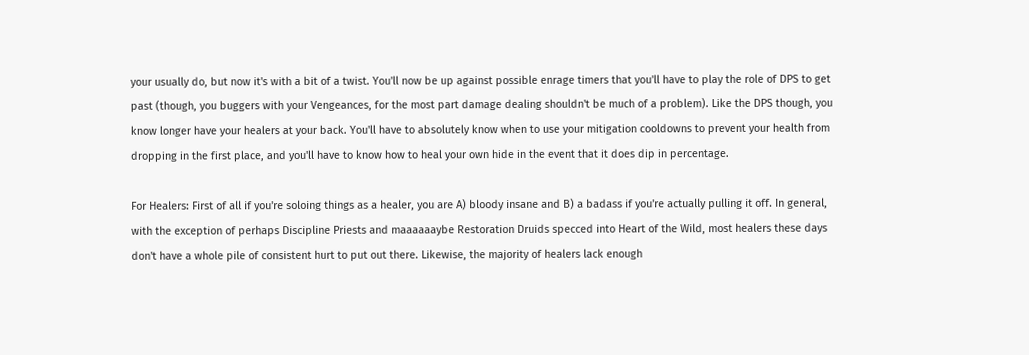your usually do, but now it's with a bit of a twist. You'll now be up against possible enrage timers that you'll have to play the role of DPS to get past (though, you buggers with your Vengeances, for the most part damage dealing shouldn't be much of a problem). Like the DPS though, you know longer have your healers at your back. You'll have to absolutely know when to use your mitigation cooldowns to prevent your health from dropping in the first place, and you'll have to know how to heal your own hide in the event that it does dip in percentage.

For Healers: First of all if you're soloing things as a healer, you are A) bloody insane and B) a badass if you're actually pulling it off. In general, with the exception of perhaps Discipline Priests and maaaaaaybe Restoration Druids specced into Heart of the Wild, most healers these days don't have a whole pile of consistent hurt to put out there. Likewise, the majority of healers lack enough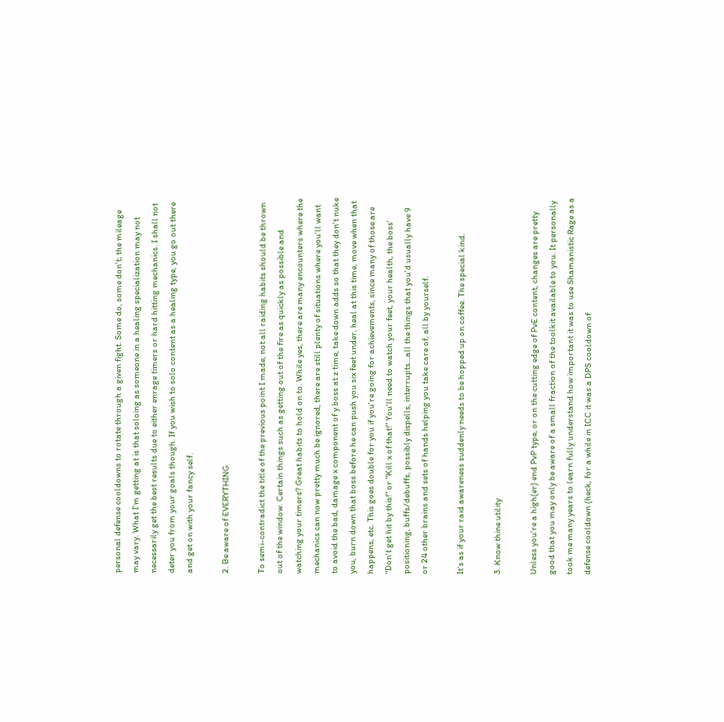personal defense cooldowns to rotate through a given fight. Some do, some don't; the mileage may vary. What I'm getting at is that soloing as someone in a healing specialization may not necessarily get the best results due to either enrage timers or hard hitting mechanics. I shall not deter you from your goals though. If you wish to solo content as a healing type, you go out there and get on with your fancy self.

2. Be aware of EVERYTHING

To semi-contradict the title of the previous point I made, not all raiding habits should be thrown out of the window. Certain things such as getting out of the fire as quickly as possible and watching your timers? Great habits to hold on to. While yes, there are many encounters where the mechanics can now pretty much be ignored, there are still plenty of situations where you'll want to avoid the bad, damage x component of y boss at z time, take down adds so that they don't nuke you, burn down that boss before he can push you six feet under, heal at this time, move when that happens, etc. This goes double for you if you're going for achievements, since many of those are "Don't get hit by this!" or "Kill x of that!" You'll need to watch your feet, your health, the boss' positioning, buffs/debuffs, possibly dispells, interrupts...all the things that you'd usually have 9 or 24 other brains and sets of hands helping you take care of, all by yourself.

It's as if your raid awareness suddenly needs to be hopped up on coffee. The special kind.

3. Know thine utility

Unless you're a high(er) end PvP type, or on the cutting edge of PvE content, changes are pretty good that you may only be aware of a small fraction of the toolkit available to you. It personally took me many years to learn fully understand how important it was to use Shamanistic Rage as a defense cooldown (heck, for a while in ICC it was a DPS cooldown of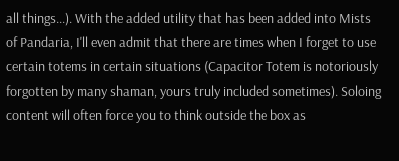all things...). With the added utility that has been added into Mists of Pandaria, I'll even admit that there are times when I forget to use certain totems in certain situations (Capacitor Totem is notoriously forgotten by many shaman, yours truly included sometimes). Soloing content will often force you to think outside the box as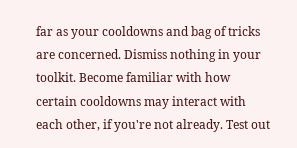far as your cooldowns and bag of tricks are concerned. Dismiss nothing in your toolkit. Become familiar with how certain cooldowns may interact with each other, if you're not already. Test out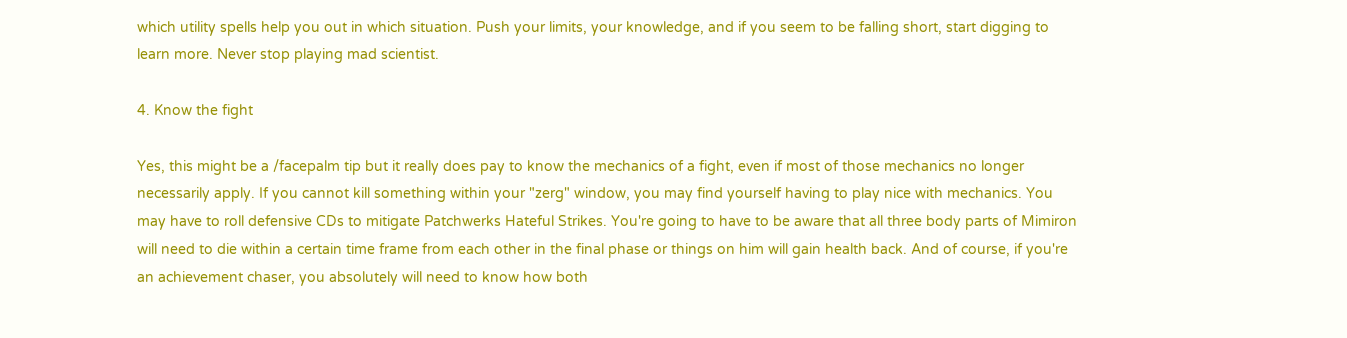which utility spells help you out in which situation. Push your limits, your knowledge, and if you seem to be falling short, start digging to learn more. Never stop playing mad scientist.

4. Know the fight

Yes, this might be a /facepalm tip but it really does pay to know the mechanics of a fight, even if most of those mechanics no longer necessarily apply. If you cannot kill something within your "zerg" window, you may find yourself having to play nice with mechanics. You may have to roll defensive CDs to mitigate Patchwerks Hateful Strikes. You're going to have to be aware that all three body parts of Mimiron will need to die within a certain time frame from each other in the final phase or things on him will gain health back. And of course, if you're an achievement chaser, you absolutely will need to know how both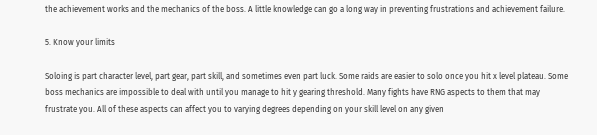the achievement works and the mechanics of the boss. A little knowledge can go a long way in preventing frustrations and achievement failure.

5. Know your limits

Soloing is part character level, part gear, part skill, and sometimes even part luck. Some raids are easier to solo once you hit x level plateau. Some boss mechanics are impossible to deal with until you manage to hit y gearing threshold. Many fights have RNG aspects to them that may frustrate you. All of these aspects can affect you to varying degrees depending on your skill level on any given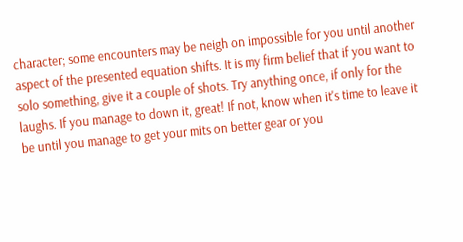character; some encounters may be neigh on impossible for you until another aspect of the presented equation shifts. It is my firm belief that if you want to solo something, give it a couple of shots. Try anything once, if only for the laughs. If you manage to down it, great! If not, know when it's time to leave it be until you manage to get your mits on better gear or you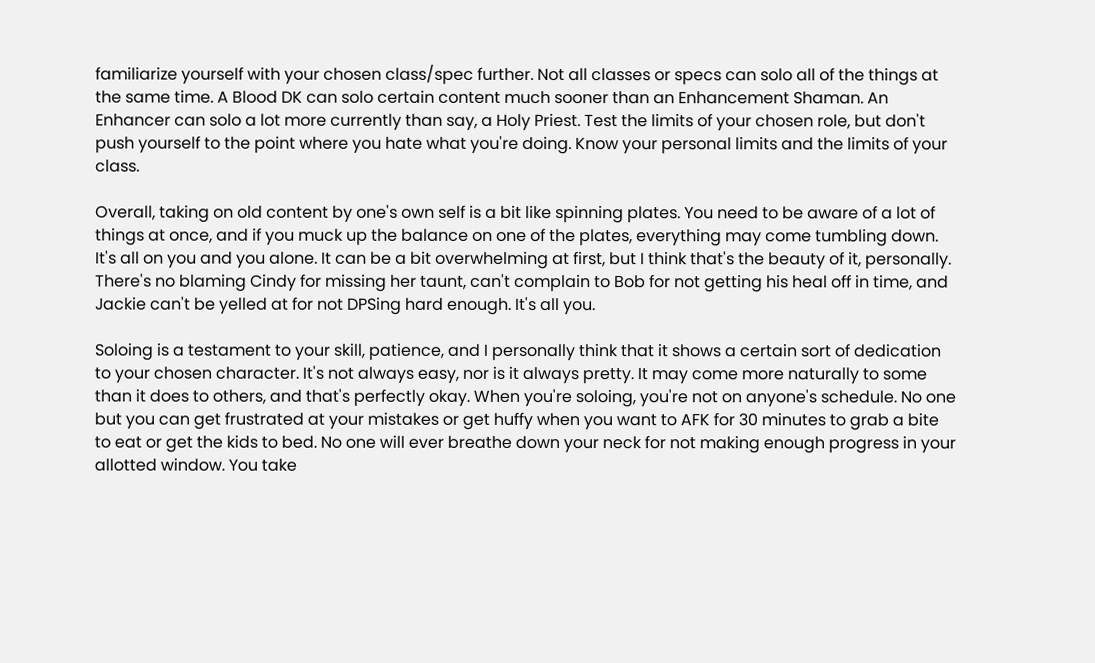familiarize yourself with your chosen class/spec further. Not all classes or specs can solo all of the things at the same time. A Blood DK can solo certain content much sooner than an Enhancement Shaman. An Enhancer can solo a lot more currently than say, a Holy Priest. Test the limits of your chosen role, but don't push yourself to the point where you hate what you're doing. Know your personal limits and the limits of your class.

Overall, taking on old content by one's own self is a bit like spinning plates. You need to be aware of a lot of things at once, and if you muck up the balance on one of the plates, everything may come tumbling down. It's all on you and you alone. It can be a bit overwhelming at first, but I think that's the beauty of it, personally. There's no blaming Cindy for missing her taunt, can't complain to Bob for not getting his heal off in time, and Jackie can't be yelled at for not DPSing hard enough. It's all you.

Soloing is a testament to your skill, patience, and I personally think that it shows a certain sort of dedication to your chosen character. It's not always easy, nor is it always pretty. It may come more naturally to some than it does to others, and that's perfectly okay. When you're soloing, you're not on anyone's schedule. No one but you can get frustrated at your mistakes or get huffy when you want to AFK for 30 minutes to grab a bite to eat or get the kids to bed. No one will ever breathe down your neck for not making enough progress in your allotted window. You take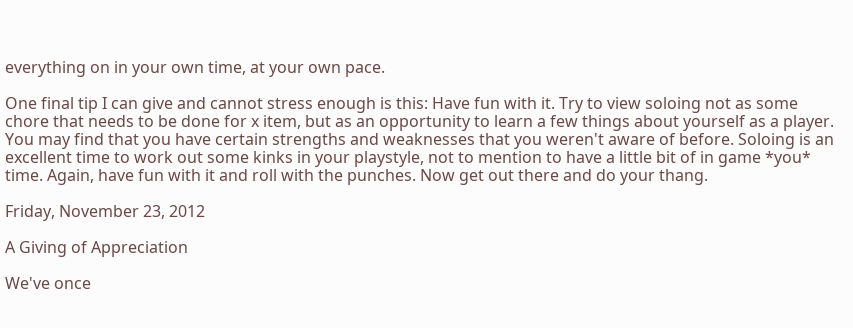everything on in your own time, at your own pace.

One final tip I can give and cannot stress enough is this: Have fun with it. Try to view soloing not as some chore that needs to be done for x item, but as an opportunity to learn a few things about yourself as a player. You may find that you have certain strengths and weaknesses that you weren't aware of before. Soloing is an excellent time to work out some kinks in your playstyle, not to mention to have a little bit of in game *you* time. Again, have fun with it and roll with the punches. Now get out there and do your thang.

Friday, November 23, 2012

A Giving of Appreciation

We've once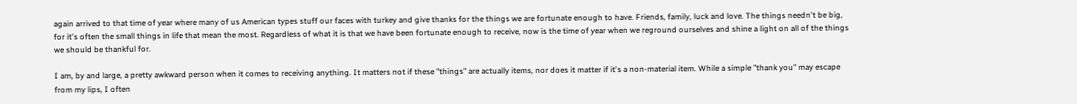again arrived to that time of year where many of us American types stuff our faces with turkey and give thanks for the things we are fortunate enough to have. Friends, family, luck and love. The things needn't be big, for it's often the small things in life that mean the most. Regardless of what it is that we have been fortunate enough to receive, now is the time of year when we reground ourselves and shine a light on all of the things we should be thankful for.

I am, by and large, a pretty awkward person when it comes to receiving anything. It matters not if these "things" are actually items, nor does it matter if it's a non-material item. While a simple "thank you" may escape from my lips, I often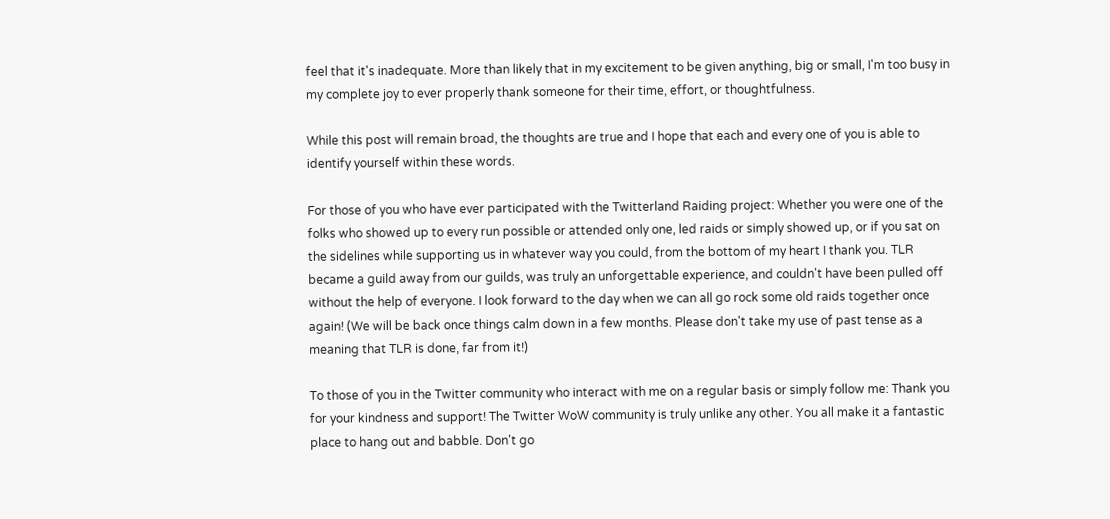feel that it's inadequate. More than likely that in my excitement to be given anything, big or small, I'm too busy in my complete joy to ever properly thank someone for their time, effort, or thoughtfulness.

While this post will remain broad, the thoughts are true and I hope that each and every one of you is able to identify yourself within these words.

For those of you who have ever participated with the Twitterland Raiding project: Whether you were one of the folks who showed up to every run possible or attended only one, led raids or simply showed up, or if you sat on the sidelines while supporting us in whatever way you could, from the bottom of my heart I thank you. TLR became a guild away from our guilds, was truly an unforgettable experience, and couldn't have been pulled off without the help of everyone. I look forward to the day when we can all go rock some old raids together once again! (We will be back once things calm down in a few months. Please don't take my use of past tense as a meaning that TLR is done, far from it!)

To those of you in the Twitter community who interact with me on a regular basis or simply follow me: Thank you for your kindness and support! The Twitter WoW community is truly unlike any other. You all make it a fantastic place to hang out and babble. Don't go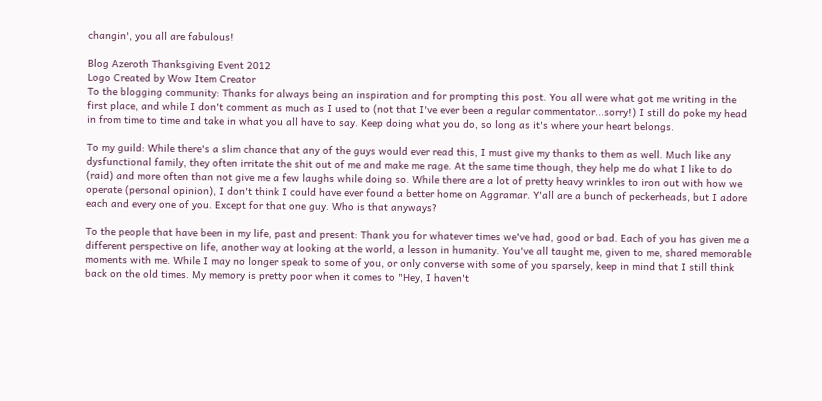changin', you all are fabulous!

Blog Azeroth Thanksgiving Event 2012
Logo Created by Wow Item Creator
To the blogging community: Thanks for always being an inspiration and for prompting this post. You all were what got me writing in the first place, and while I don't comment as much as I used to (not that I've ever been a regular commentator...sorry!) I still do poke my head in from time to time and take in what you all have to say. Keep doing what you do, so long as it's where your heart belongs.

To my guild: While there's a slim chance that any of the guys would ever read this, I must give my thanks to them as well. Much like any dysfunctional family, they often irritate the shit out of me and make me rage. At the same time though, they help me do what I like to do (raid) and more often than not give me a few laughs while doing so. While there are a lot of pretty heavy wrinkles to iron out with how we operate (personal opinion), I don't think I could have ever found a better home on Aggramar. Y'all are a bunch of peckerheads, but I adore each and every one of you. Except for that one guy. Who is that anyways?

To the people that have been in my life, past and present: Thank you for whatever times we've had, good or bad. Each of you has given me a different perspective on life, another way at looking at the world, a lesson in humanity. You've all taught me, given to me, shared memorable moments with me. While I may no longer speak to some of you, or only converse with some of you sparsely, keep in mind that I still think back on the old times. My memory is pretty poor when it comes to "Hey, I haven't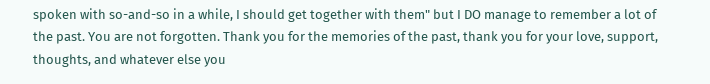spoken with so-and-so in a while, I should get together with them" but I DO manage to remember a lot of the past. You are not forgotten. Thank you for the memories of the past, thank you for your love, support, thoughts, and whatever else you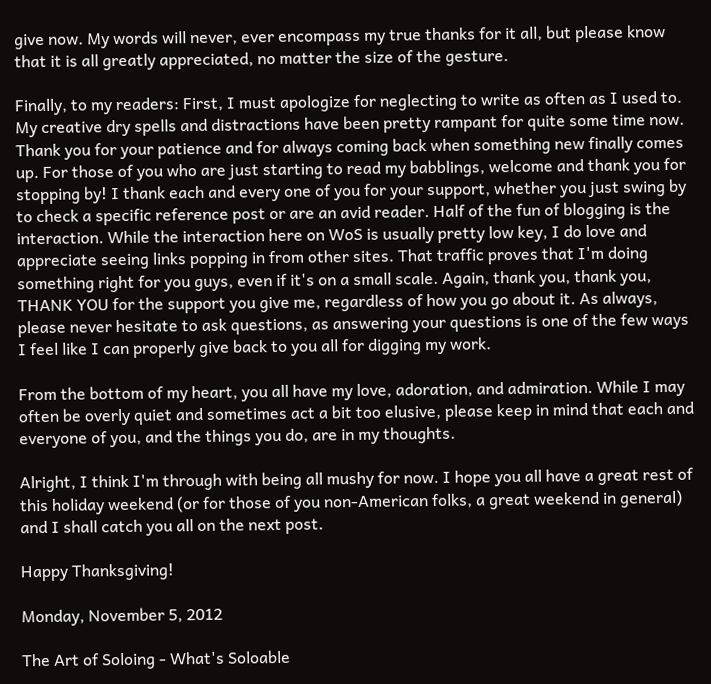give now. My words will never, ever encompass my true thanks for it all, but please know that it is all greatly appreciated, no matter the size of the gesture.

Finally, to my readers: First, I must apologize for neglecting to write as often as I used to. My creative dry spells and distractions have been pretty rampant for quite some time now. Thank you for your patience and for always coming back when something new finally comes up. For those of you who are just starting to read my babblings, welcome and thank you for stopping by! I thank each and every one of you for your support, whether you just swing by to check a specific reference post or are an avid reader. Half of the fun of blogging is the interaction. While the interaction here on WoS is usually pretty low key, I do love and appreciate seeing links popping in from other sites. That traffic proves that I'm doing something right for you guys, even if it's on a small scale. Again, thank you, thank you, THANK YOU for the support you give me, regardless of how you go about it. As always, please never hesitate to ask questions, as answering your questions is one of the few ways I feel like I can properly give back to you all for digging my work.

From the bottom of my heart, you all have my love, adoration, and admiration. While I may often be overly quiet and sometimes act a bit too elusive, please keep in mind that each and everyone of you, and the things you do, are in my thoughts.

Alright, I think I'm through with being all mushy for now. I hope you all have a great rest of this holiday weekend (or for those of you non-American folks, a great weekend in general) and I shall catch you all on the next post.

Happy Thanksgiving!

Monday, November 5, 2012

The Art of Soloing - What's Soloable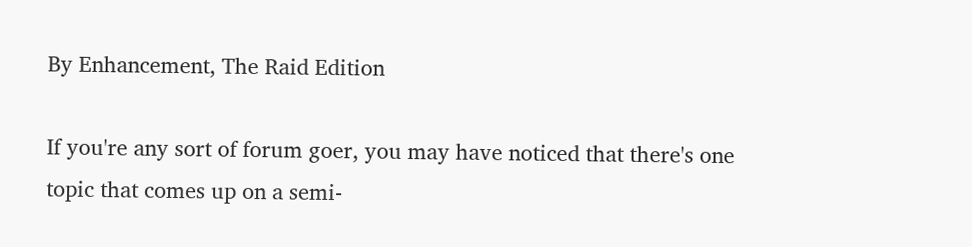By Enhancement, The Raid Edition

If you're any sort of forum goer, you may have noticed that there's one topic that comes up on a semi-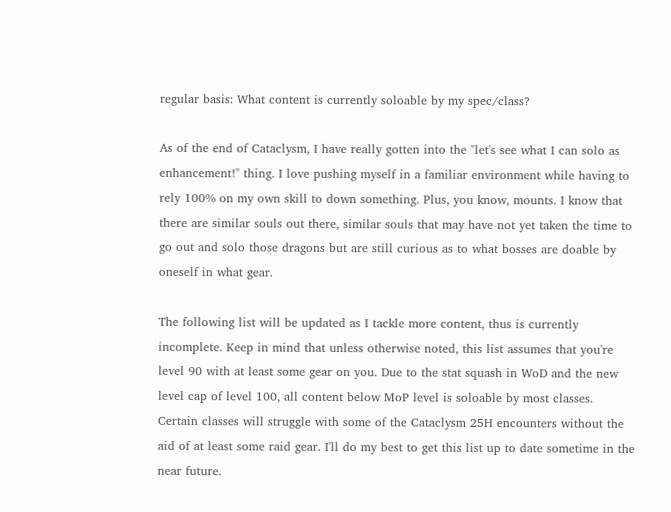regular basis: What content is currently soloable by my spec/class?

As of the end of Cataclysm, I have really gotten into the "let's see what I can solo as enhancement!" thing. I love pushing myself in a familiar environment while having to rely 100% on my own skill to down something. Plus, you know, mounts. I know that there are similar souls out there, similar souls that may have not yet taken the time to go out and solo those dragons but are still curious as to what bosses are doable by oneself in what gear.

The following list will be updated as I tackle more content, thus is currently incomplete. Keep in mind that unless otherwise noted, this list assumes that you're level 90 with at least some gear on you. Due to the stat squash in WoD and the new level cap of level 100, all content below MoP level is soloable by most classes. Certain classes will struggle with some of the Cataclysm 25H encounters without the aid of at least some raid gear. I'll do my best to get this list up to date sometime in the near future.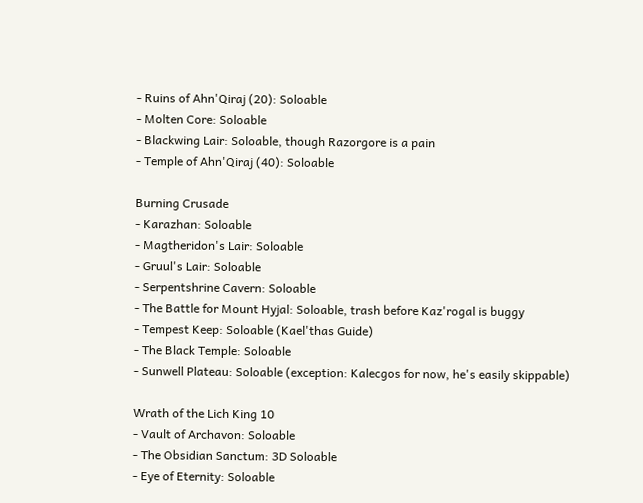- Ruins of Ahn'Qiraj (20): Soloable
- Molten Core: Soloable
- Blackwing Lair: Soloable, though Razorgore is a pain
- Temple of Ahn'Qiraj (40): Soloable

Burning Crusade
- Karazhan: Soloable
- Magtheridon's Lair: Soloable
- Gruul's Lair: Soloable
- Serpentshrine Cavern: Soloable
- The Battle for Mount Hyjal: Soloable, trash before Kaz'rogal is buggy
- Tempest Keep: Soloable (Kael'thas Guide)
- The Black Temple: Soloable
- Sunwell Plateau: Soloable (exception: Kalecgos for now, he's easily skippable)

Wrath of the Lich King 10
- Vault of Archavon: Soloable
- The Obsidian Sanctum: 3D Soloable
- Eye of Eternity: Soloable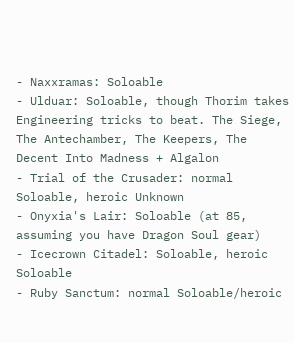- Naxxramas: Soloable
- Ulduar: Soloable, though Thorim takes Engineering tricks to beat. The Siege, The Antechamber, The Keepers, The Decent Into Madness + Algalon
- Trial of the Crusader: normal Soloable, heroic Unknown
- Onyxia's Lair: Soloable (at 85, assuming you have Dragon Soul gear)
- Icecrown Citadel: Soloable, heroic Soloable
- Ruby Sanctum: normal Soloable/heroic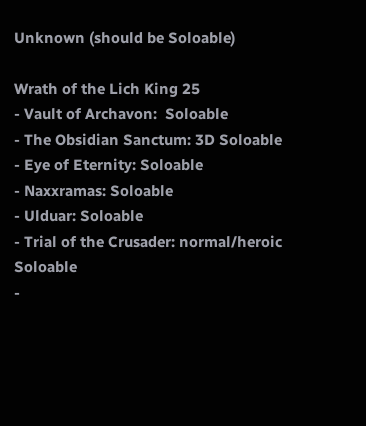Unknown (should be Soloable)

Wrath of the Lich King 25
- Vault of Archavon:  Soloable
- The Obsidian Sanctum: 3D Soloable
- Eye of Eternity: Soloable
- Naxxramas: Soloable
- Ulduar: Soloable
- Trial of the Crusader: normal/heroic Soloable
-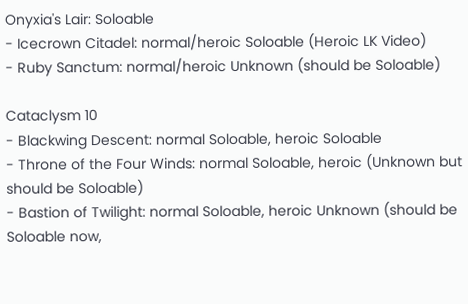Onyxia's Lair: Soloable
- Icecrown Citadel: normal/heroic Soloable (Heroic LK Video)
- Ruby Sanctum: normal/heroic Unknown (should be Soloable)

Cataclysm 10
- Blackwing Descent: normal Soloable, heroic Soloable
- Throne of the Four Winds: normal Soloable, heroic (Unknown but should be Soloable)
- Bastion of Twilight: normal Soloable, heroic Unknown (should be Soloable now,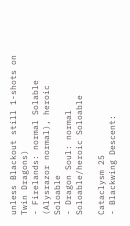unless Blackout still 1-shots on Twin Dragons)
- Firelands: normal Solable (Alysrazor normal), heroic Soloable
- Dragon Soul: normal Soloable/heroic Soloable

Cataclysm 25
- Blackwing Descent: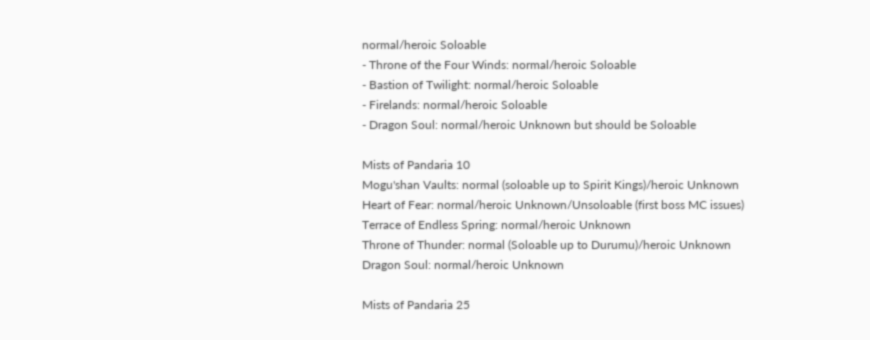normal/heroic Soloable
- Throne of the Four Winds: normal/heroic Soloable
- Bastion of Twilight: normal/heroic Soloable
- Firelands: normal/heroic Soloable
- Dragon Soul: normal/heroic Unknown but should be Soloable

Mists of Pandaria 10
Mogu'shan Vaults: normal (soloable up to Spirit Kings)/heroic Unknown
Heart of Fear: normal/heroic Unknown/Unsoloable (first boss MC issues)
Terrace of Endless Spring: normal/heroic Unknown
Throne of Thunder: normal (Soloable up to Durumu)/heroic Unknown
Dragon Soul: normal/heroic Unknown

Mists of Pandaria 25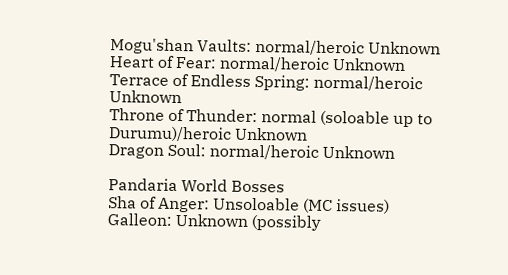Mogu'shan Vaults: normal/heroic Unknown
Heart of Fear: normal/heroic Unknown
Terrace of Endless Spring: normal/heroic Unknown
Throne of Thunder: normal (soloable up to Durumu)/heroic Unknown
Dragon Soul: normal/heroic Unknown

Pandaria World Bosses
Sha of Anger: Unsoloable (MC issues)
Galleon: Unknown (possibly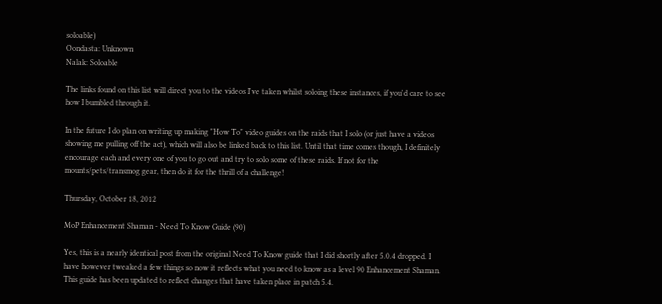soloable)
Oondasta: Unknown
Nalak: Soloable

The links found on this list will direct you to the videos I've taken whilst soloing these instances, if you'd care to see how I bumbled through it.

In the future I do plan on writing up making "How To" video guides on the raids that I solo (or just have a videos showing me pulling off the act), which will also be linked back to this list. Until that time comes though, I definitely encourage each and every one of you to go out and try to solo some of these raids. If not for the mounts/pets/transmog gear, then do it for the thrill of a challenge!

Thursday, October 18, 2012

MoP Enhancement Shaman - Need To Know Guide (90)

Yes, this is a nearly identical post from the original Need To Know guide that I did shortly after 5.0.4 dropped. I have however tweaked a few things so now it reflects what you need to know as a level 90 Enhancement Shaman. This guide has been updated to reflect changes that have taken place in patch 5.4.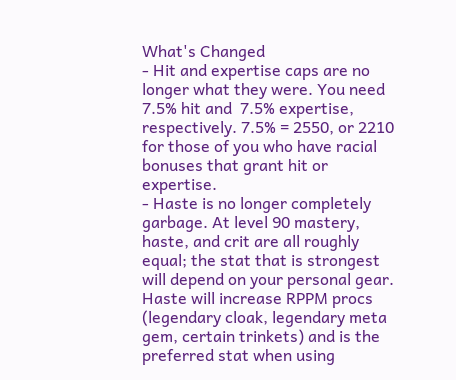What's Changed
- Hit and expertise caps are no longer what they were. You need 7.5% hit and  7.5% expertise, respectively. 7.5% = 2550, or 2210 for those of you who have racial bonuses that grant hit or expertise.
- Haste is no longer completely garbage. At level 90 mastery, haste, and crit are all roughly equal; the stat that is strongest will depend on your personal gear. Haste will increase RPPM procs (legendary cloak, legendary meta gem, certain trinkets) and is the preferred stat when using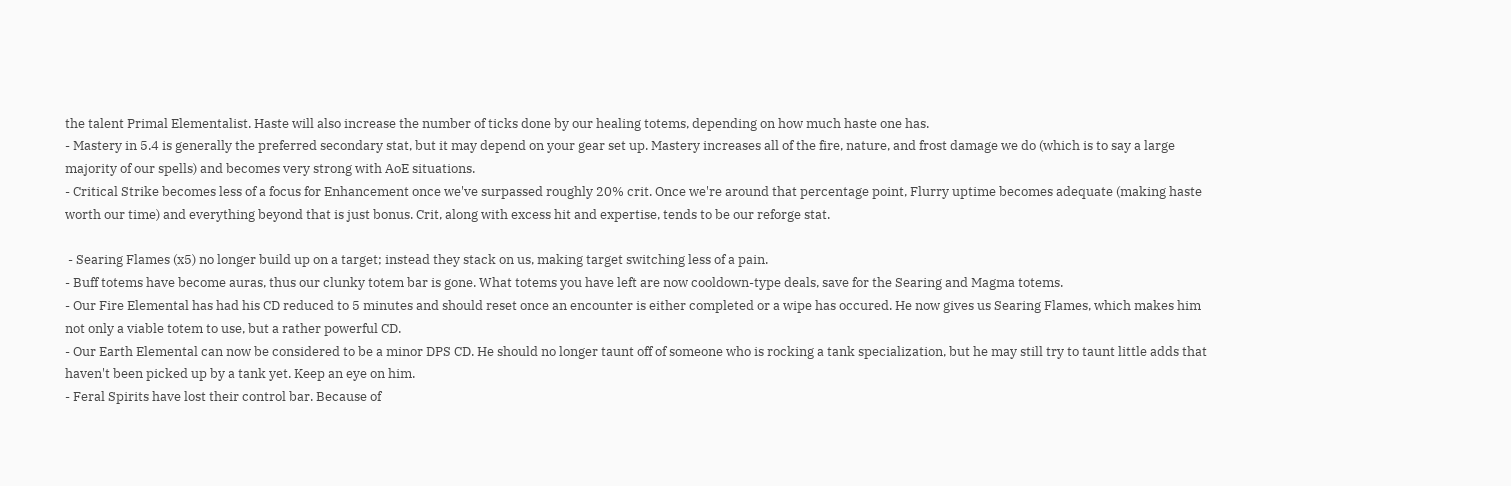the talent Primal Elementalist. Haste will also increase the number of ticks done by our healing totems, depending on how much haste one has.
- Mastery in 5.4 is generally the preferred secondary stat, but it may depend on your gear set up. Mastery increases all of the fire, nature, and frost damage we do (which is to say a large majority of our spells) and becomes very strong with AoE situations.
- Critical Strike becomes less of a focus for Enhancement once we've surpassed roughly 20% crit. Once we're around that percentage point, Flurry uptime becomes adequate (making haste worth our time) and everything beyond that is just bonus. Crit, along with excess hit and expertise, tends to be our reforge stat.

 - Searing Flames (x5) no longer build up on a target; instead they stack on us, making target switching less of a pain.
- Buff totems have become auras, thus our clunky totem bar is gone. What totems you have left are now cooldown-type deals, save for the Searing and Magma totems.
- Our Fire Elemental has had his CD reduced to 5 minutes and should reset once an encounter is either completed or a wipe has occured. He now gives us Searing Flames, which makes him not only a viable totem to use, but a rather powerful CD.
- Our Earth Elemental can now be considered to be a minor DPS CD. He should no longer taunt off of someone who is rocking a tank specialization, but he may still try to taunt little adds that haven't been picked up by a tank yet. Keep an eye on him.
- Feral Spirits have lost their control bar. Because of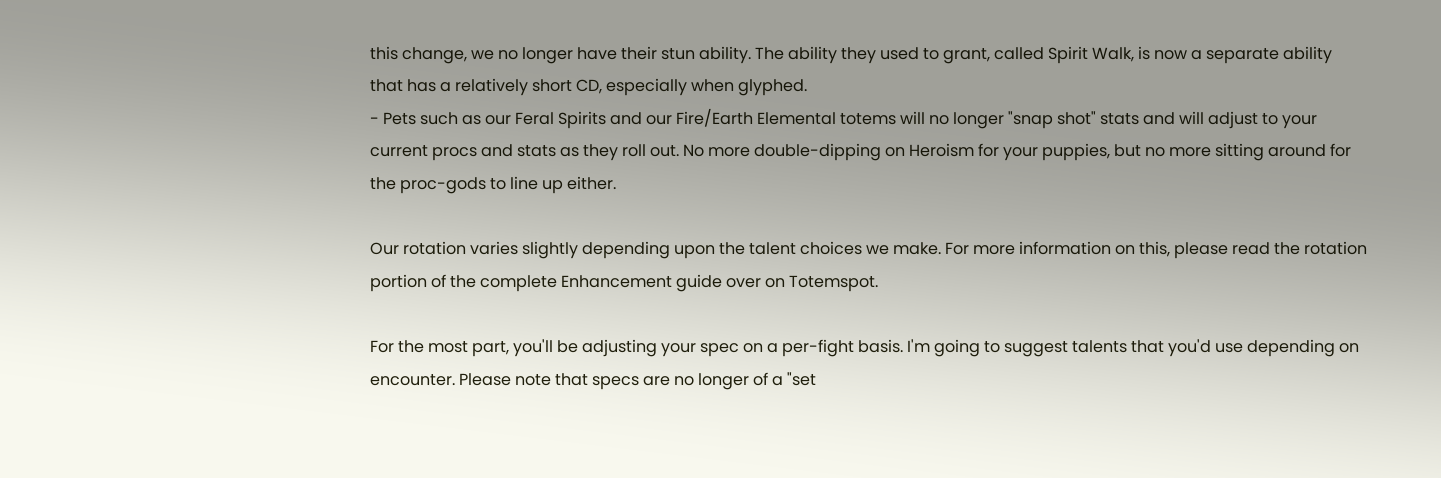this change, we no longer have their stun ability. The ability they used to grant, called Spirit Walk, is now a separate ability that has a relatively short CD, especially when glyphed.
- Pets such as our Feral Spirits and our Fire/Earth Elemental totems will no longer "snap shot" stats and will adjust to your current procs and stats as they roll out. No more double-dipping on Heroism for your puppies, but no more sitting around for the proc-gods to line up either.

Our rotation varies slightly depending upon the talent choices we make. For more information on this, please read the rotation portion of the complete Enhancement guide over on Totemspot.

For the most part, you'll be adjusting your spec on a per-fight basis. I'm going to suggest talents that you'd use depending on encounter. Please note that specs are no longer of a "set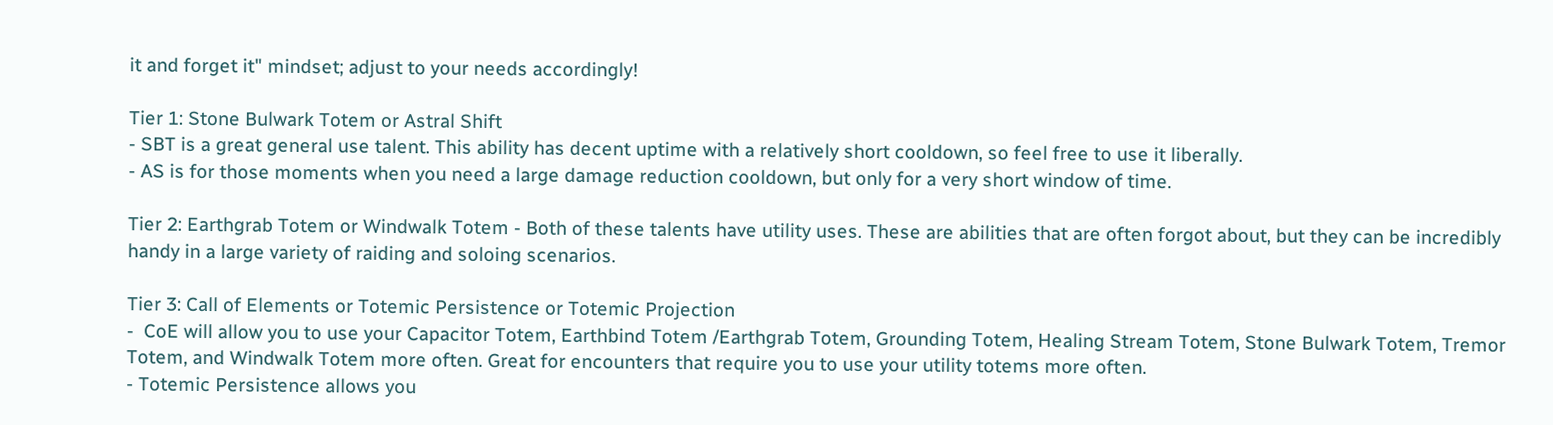it and forget it" mindset; adjust to your needs accordingly!

Tier 1: Stone Bulwark Totem or Astral Shift
- SBT is a great general use talent. This ability has decent uptime with a relatively short cooldown, so feel free to use it liberally.
- AS is for those moments when you need a large damage reduction cooldown, but only for a very short window of time.

Tier 2: Earthgrab Totem or Windwalk Totem - Both of these talents have utility uses. These are abilities that are often forgot about, but they can be incredibly handy in a large variety of raiding and soloing scenarios.

Tier 3: Call of Elements or Totemic Persistence or Totemic Projection
-  CoE will allow you to use your Capacitor Totem, Earthbind Totem /Earthgrab Totem, Grounding Totem, Healing Stream Totem, Stone Bulwark Totem, Tremor Totem, and Windwalk Totem more often. Great for encounters that require you to use your utility totems more often.
- Totemic Persistence allows you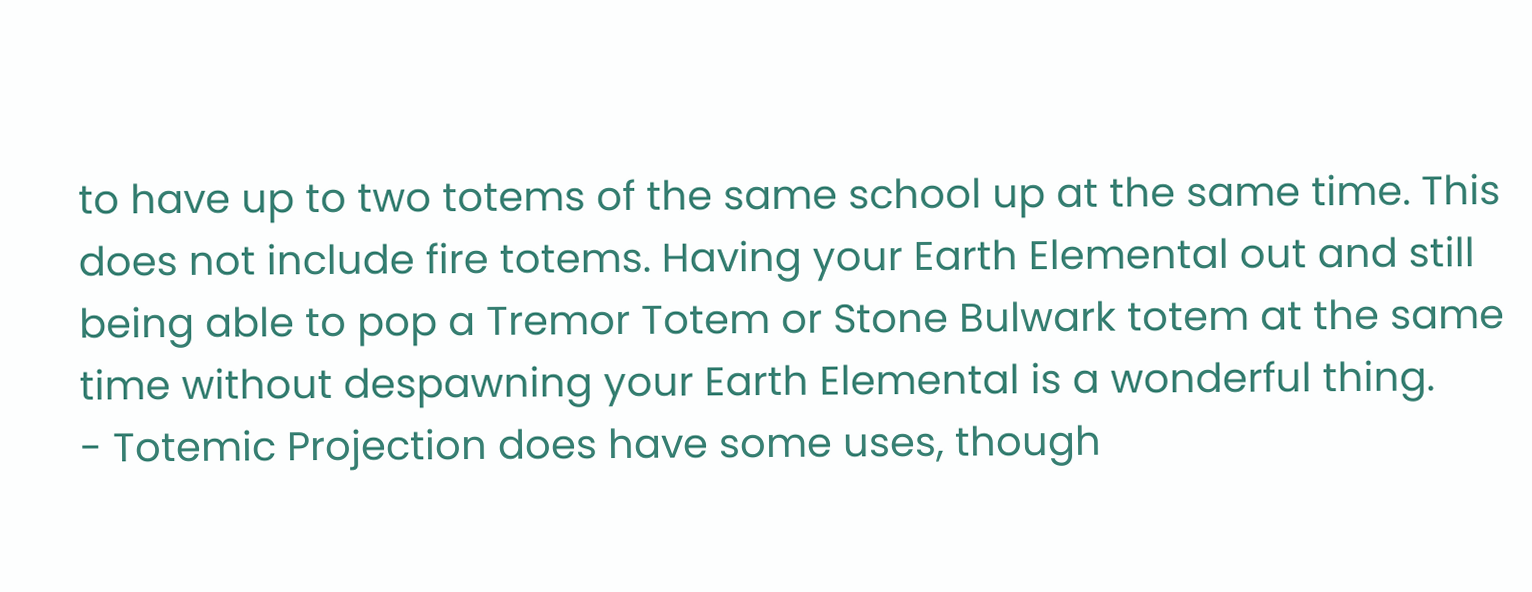to have up to two totems of the same school up at the same time. This does not include fire totems. Having your Earth Elemental out and still being able to pop a Tremor Totem or Stone Bulwark totem at the same time without despawning your Earth Elemental is a wonderful thing.
- Totemic Projection does have some uses, though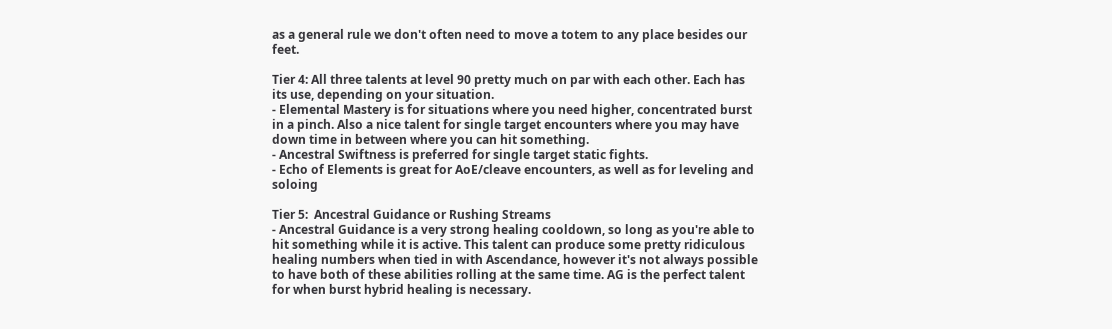as a general rule we don't often need to move a totem to any place besides our feet.

Tier 4: All three talents at level 90 pretty much on par with each other. Each has its use, depending on your situation.
- Elemental Mastery is for situations where you need higher, concentrated burst in a pinch. Also a nice talent for single target encounters where you may have down time in between where you can hit something.
- Ancestral Swiftness is preferred for single target static fights.
- Echo of Elements is great for AoE/cleave encounters, as well as for leveling and soloing

Tier 5:  Ancestral Guidance or Rushing Streams
- Ancestral Guidance is a very strong healing cooldown, so long as you're able to hit something while it is active. This talent can produce some pretty ridiculous healing numbers when tied in with Ascendance, however it's not always possible to have both of these abilities rolling at the same time. AG is the perfect talent for when burst hybrid healing is necessary.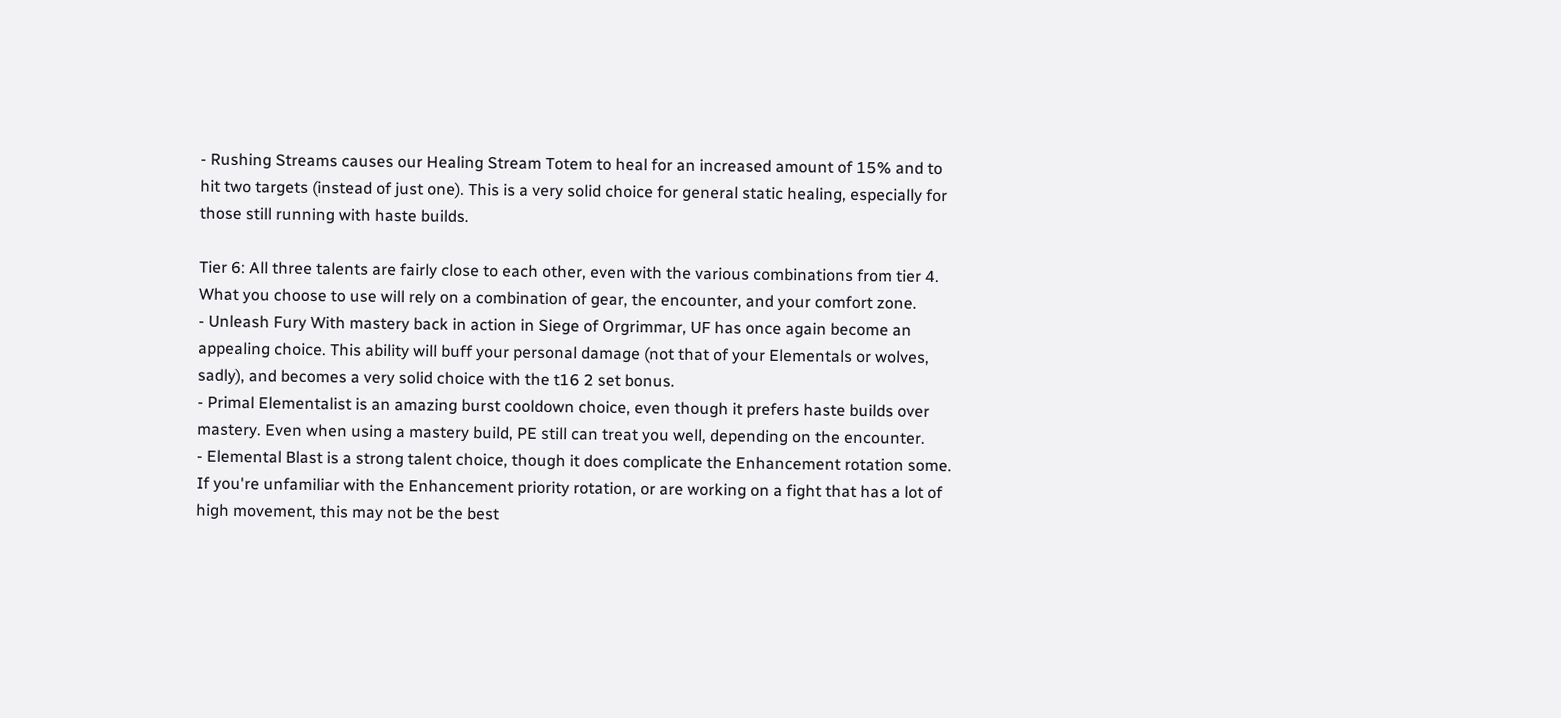- Rushing Streams causes our Healing Stream Totem to heal for an increased amount of 15% and to hit two targets (instead of just one). This is a very solid choice for general static healing, especially for those still running with haste builds.

Tier 6: All three talents are fairly close to each other, even with the various combinations from tier 4. What you choose to use will rely on a combination of gear, the encounter, and your comfort zone.
- Unleash Fury With mastery back in action in Siege of Orgrimmar, UF has once again become an appealing choice. This ability will buff your personal damage (not that of your Elementals or wolves, sadly), and becomes a very solid choice with the t16 2 set bonus.
- Primal Elementalist is an amazing burst cooldown choice, even though it prefers haste builds over mastery. Even when using a mastery build, PE still can treat you well, depending on the encounter.
- Elemental Blast is a strong talent choice, though it does complicate the Enhancement rotation some. If you're unfamiliar with the Enhancement priority rotation, or are working on a fight that has a lot of high movement, this may not be the best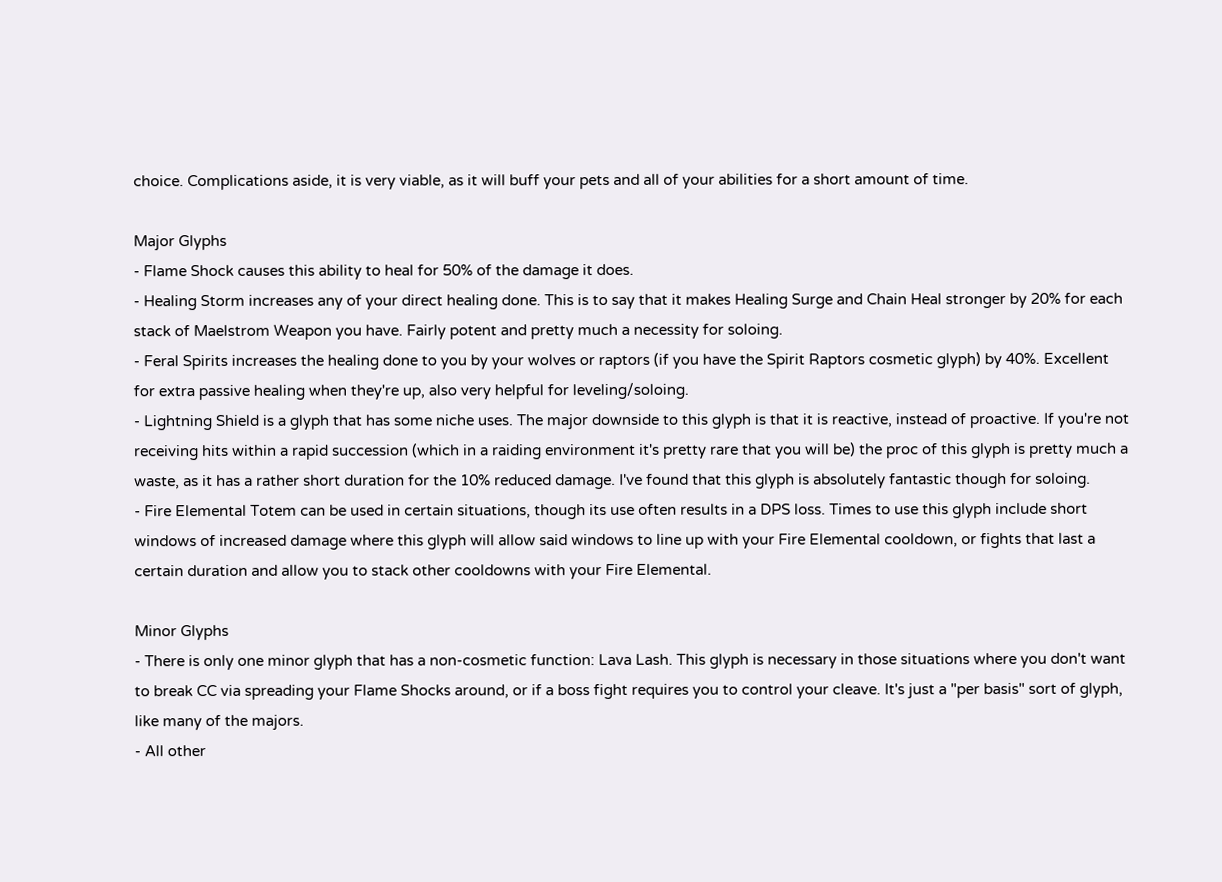choice. Complications aside, it is very viable, as it will buff your pets and all of your abilities for a short amount of time.

Major Glyphs
- Flame Shock causes this ability to heal for 50% of the damage it does.
- Healing Storm increases any of your direct healing done. This is to say that it makes Healing Surge and Chain Heal stronger by 20% for each stack of Maelstrom Weapon you have. Fairly potent and pretty much a necessity for soloing.
- Feral Spirits increases the healing done to you by your wolves or raptors (if you have the Spirit Raptors cosmetic glyph) by 40%. Excellent for extra passive healing when they're up, also very helpful for leveling/soloing.
- Lightning Shield is a glyph that has some niche uses. The major downside to this glyph is that it is reactive, instead of proactive. If you're not receiving hits within a rapid succession (which in a raiding environment it's pretty rare that you will be) the proc of this glyph is pretty much a waste, as it has a rather short duration for the 10% reduced damage. I've found that this glyph is absolutely fantastic though for soloing.
- Fire Elemental Totem can be used in certain situations, though its use often results in a DPS loss. Times to use this glyph include short windows of increased damage where this glyph will allow said windows to line up with your Fire Elemental cooldown, or fights that last a certain duration and allow you to stack other cooldowns with your Fire Elemental.

Minor Glyphs
- There is only one minor glyph that has a non-cosmetic function: Lava Lash. This glyph is necessary in those situations where you don't want to break CC via spreading your Flame Shocks around, or if a boss fight requires you to control your cleave. It's just a "per basis" sort of glyph, like many of the majors.
- All other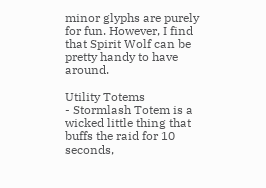minor glyphs are purely for fun. However, I find that Spirit Wolf can be pretty handy to have around.

Utility Totems
- Stormlash Totem is a wicked little thing that buffs the raid for 10 seconds,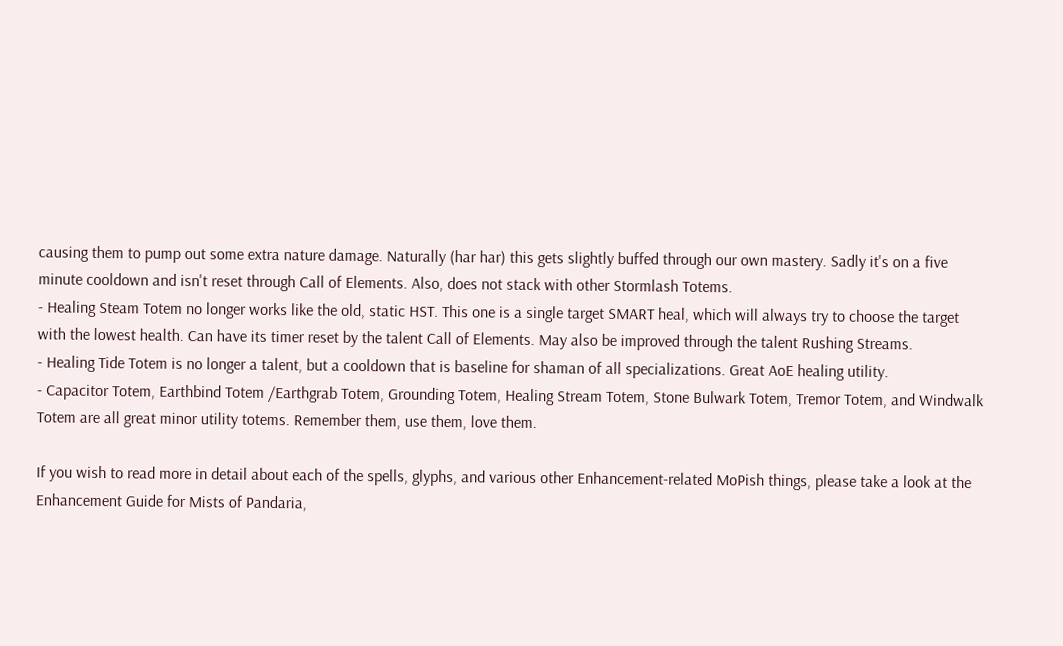causing them to pump out some extra nature damage. Naturally (har har) this gets slightly buffed through our own mastery. Sadly it's on a five minute cooldown and isn't reset through Call of Elements. Also, does not stack with other Stormlash Totems.
- Healing Steam Totem no longer works like the old, static HST. This one is a single target SMART heal, which will always try to choose the target with the lowest health. Can have its timer reset by the talent Call of Elements. May also be improved through the talent Rushing Streams.
- Healing Tide Totem is no longer a talent, but a cooldown that is baseline for shaman of all specializations. Great AoE healing utility.
- Capacitor Totem, Earthbind Totem /Earthgrab Totem, Grounding Totem, Healing Stream Totem, Stone Bulwark Totem, Tremor Totem, and Windwalk Totem are all great minor utility totems. Remember them, use them, love them.

If you wish to read more in detail about each of the spells, glyphs, and various other Enhancement-related MoPish things, please take a look at the Enhancement Guide for Mists of Pandaria,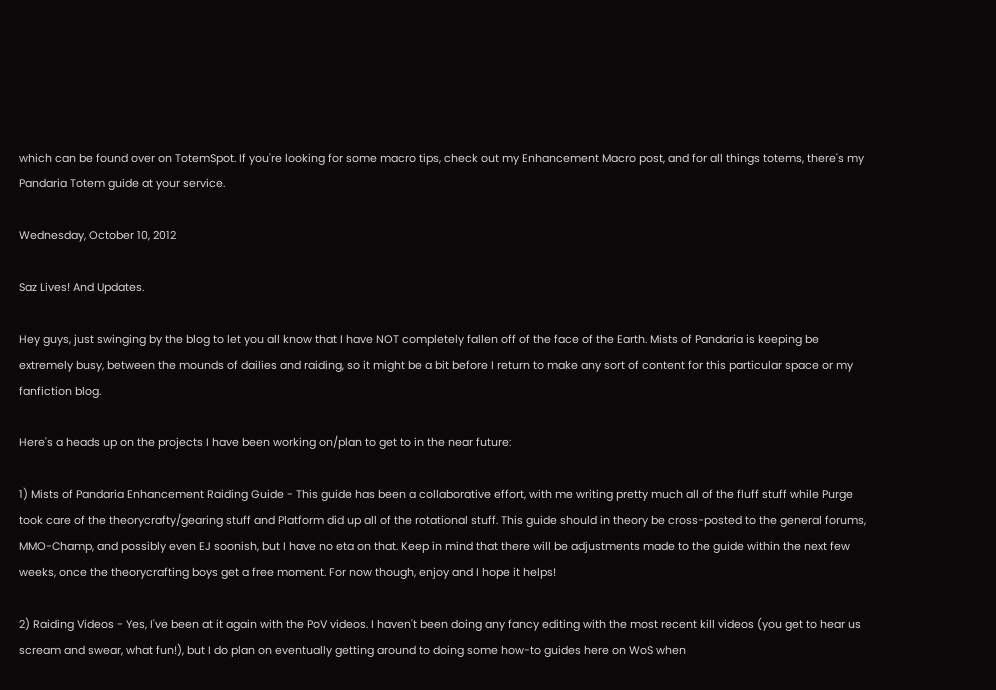which can be found over on TotemSpot. If you're looking for some macro tips, check out my Enhancement Macro post, and for all things totems, there's my Pandaria Totem guide at your service.

Wednesday, October 10, 2012

Saz Lives! And Updates.

Hey guys, just swinging by the blog to let you all know that I have NOT completely fallen off of the face of the Earth. Mists of Pandaria is keeping be extremely busy, between the mounds of dailies and raiding, so it might be a bit before I return to make any sort of content for this particular space or my fanfiction blog.

Here's a heads up on the projects I have been working on/plan to get to in the near future:

1) Mists of Pandaria Enhancement Raiding Guide - This guide has been a collaborative effort, with me writing pretty much all of the fluff stuff while Purge took care of the theorycrafty/gearing stuff and Platform did up all of the rotational stuff. This guide should in theory be cross-posted to the general forums, MMO-Champ, and possibly even EJ soonish, but I have no eta on that. Keep in mind that there will be adjustments made to the guide within the next few weeks, once the theorycrafting boys get a free moment. For now though, enjoy and I hope it helps!

2) Raiding Videos - Yes, I've been at it again with the PoV videos. I haven't been doing any fancy editing with the most recent kill videos (you get to hear us scream and swear, what fun!), but I do plan on eventually getting around to doing some how-to guides here on WoS when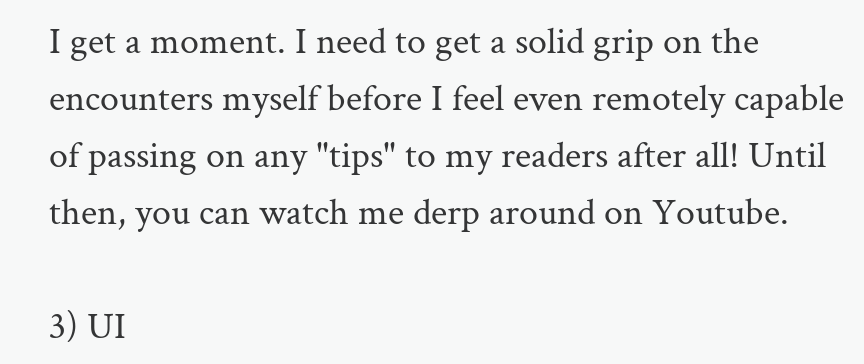I get a moment. I need to get a solid grip on the encounters myself before I feel even remotely capable of passing on any "tips" to my readers after all! Until then, you can watch me derp around on Youtube.

3) UI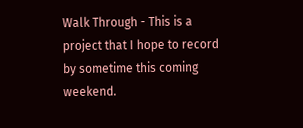Walk Through - This is a project that I hope to record by sometime this coming weekend.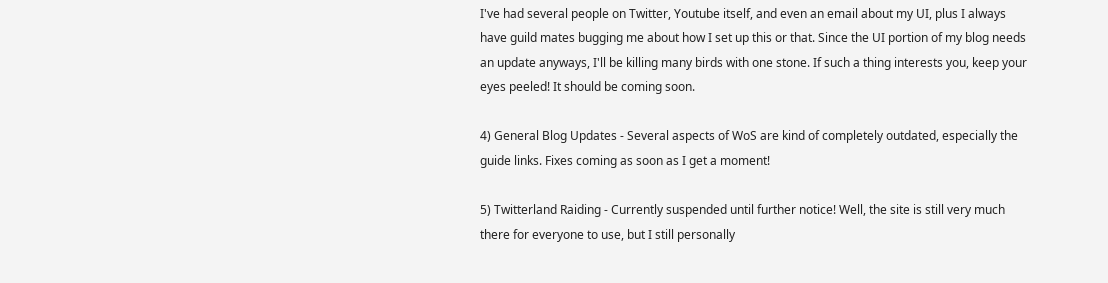I've had several people on Twitter, Youtube itself, and even an email about my UI, plus I always have guild mates bugging me about how I set up this or that. Since the UI portion of my blog needs an update anyways, I'll be killing many birds with one stone. If such a thing interests you, keep your eyes peeled! It should be coming soon.

4) General Blog Updates - Several aspects of WoS are kind of completely outdated, especially the guide links. Fixes coming as soon as I get a moment!

5) Twitterland Raiding - Currently suspended until further notice! Well, the site is still very much there for everyone to use, but I still personally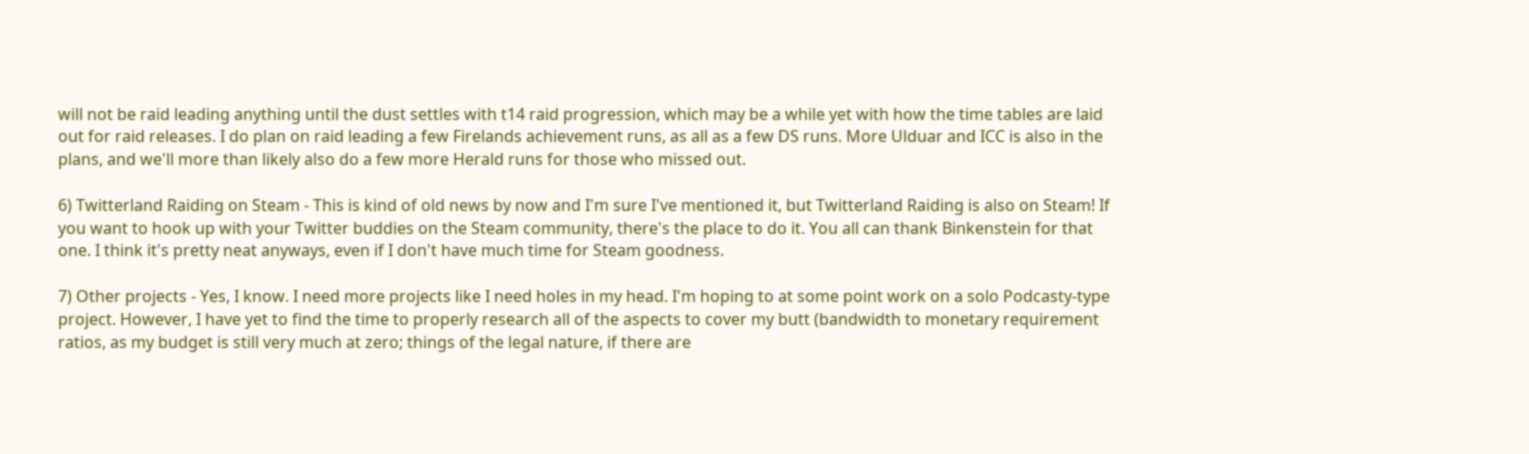will not be raid leading anything until the dust settles with t14 raid progression, which may be a while yet with how the time tables are laid out for raid releases. I do plan on raid leading a few Firelands achievement runs, as all as a few DS runs. More Ulduar and ICC is also in the plans, and we'll more than likely also do a few more Herald runs for those who missed out.

6) Twitterland Raiding on Steam - This is kind of old news by now and I'm sure I've mentioned it, but Twitterland Raiding is also on Steam! If you want to hook up with your Twitter buddies on the Steam community, there's the place to do it. You all can thank Binkenstein for that one. I think it's pretty neat anyways, even if I don't have much time for Steam goodness.

7) Other projects - Yes, I know. I need more projects like I need holes in my head. I'm hoping to at some point work on a solo Podcasty-type project. However, I have yet to find the time to properly research all of the aspects to cover my butt (bandwidth to monetary requirement ratios, as my budget is still very much at zero; things of the legal nature, if there are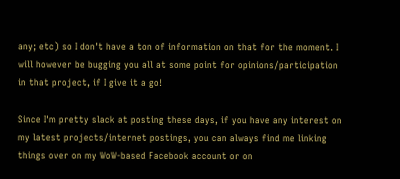any; etc) so I don't have a ton of information on that for the moment. I will however be bugging you all at some point for opinions/participation in that project, if I give it a go!

Since I'm pretty slack at posting these days, if you have any interest on my latest projects/internet postings, you can always find me linking things over on my WoW-based Facebook account or on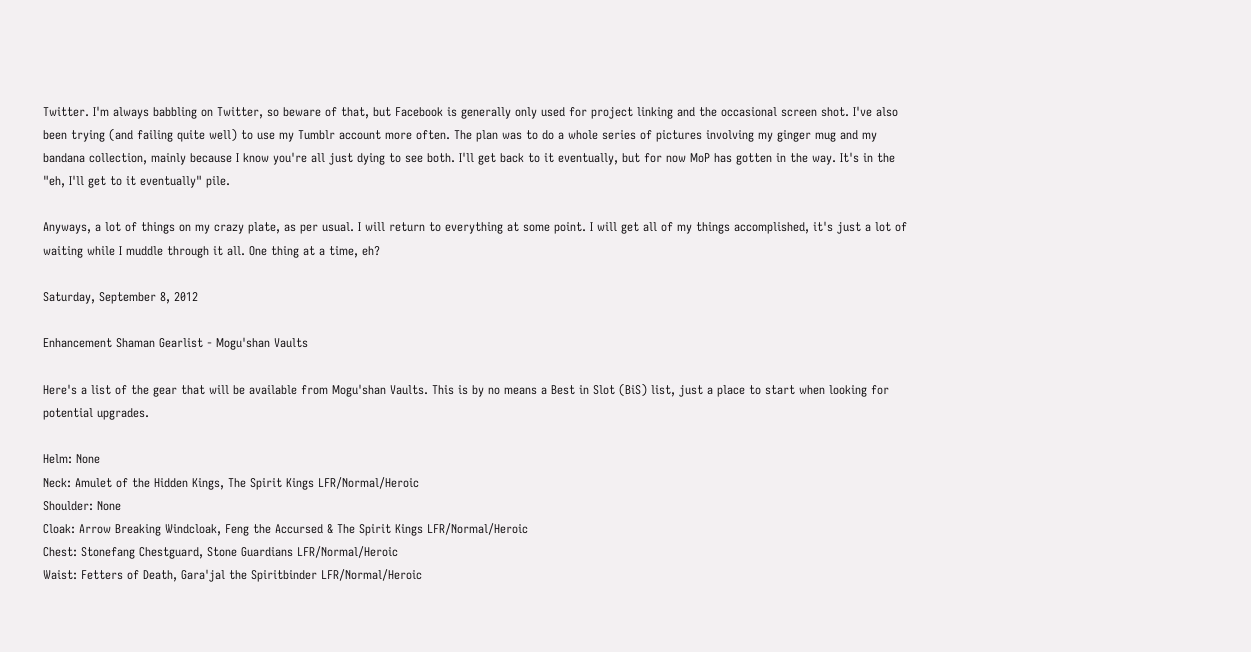Twitter. I'm always babbling on Twitter, so beware of that, but Facebook is generally only used for project linking and the occasional screen shot. I've also been trying (and failing quite well) to use my Tumblr account more often. The plan was to do a whole series of pictures involving my ginger mug and my bandana collection, mainly because I know you're all just dying to see both. I'll get back to it eventually, but for now MoP has gotten in the way. It's in the "eh, I'll get to it eventually" pile.

Anyways, a lot of things on my crazy plate, as per usual. I will return to everything at some point. I will get all of my things accomplished, it's just a lot of waiting while I muddle through it all. One thing at a time, eh?

Saturday, September 8, 2012

Enhancement Shaman Gearlist - Mogu'shan Vaults

Here's a list of the gear that will be available from Mogu'shan Vaults. This is by no means a Best in Slot (BiS) list, just a place to start when looking for potential upgrades.

Helm: None
Neck: Amulet of the Hidden Kings, The Spirit Kings LFR/Normal/Heroic
Shoulder: None
Cloak: Arrow Breaking Windcloak, Feng the Accursed & The Spirit Kings LFR/Normal/Heroic
Chest: Stonefang Chestguard, Stone Guardians LFR/Normal/Heroic
Waist: Fetters of Death, Gara'jal the Spiritbinder LFR/Normal/Heroic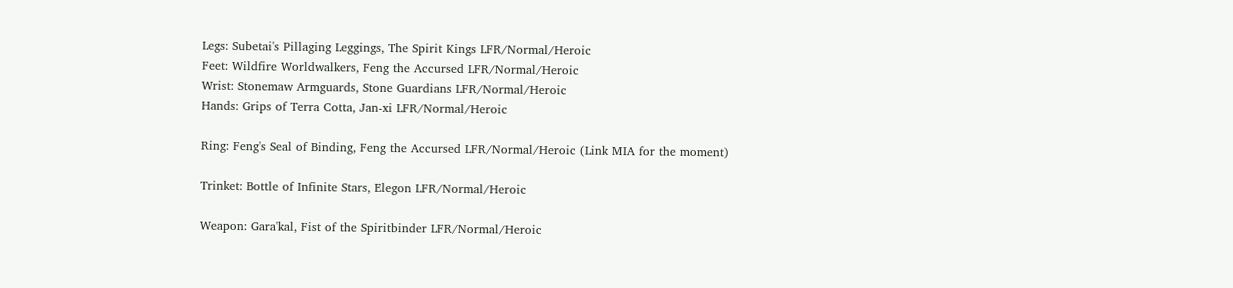Legs: Subetai's Pillaging Leggings, The Spirit Kings LFR/Normal/Heroic
Feet: Wildfire Worldwalkers, Feng the Accursed LFR/Normal/Heroic
Wrist: Stonemaw Armguards, Stone Guardians LFR/Normal/Heroic
Hands: Grips of Terra Cotta, Jan-xi LFR/Normal/Heroic

Ring: Feng's Seal of Binding, Feng the Accursed LFR/Normal/Heroic (Link MIA for the moment)

Trinket: Bottle of Infinite Stars, Elegon LFR/Normal/Heroic

Weapon: Gara'kal, Fist of the Spiritbinder LFR/Normal/Heroic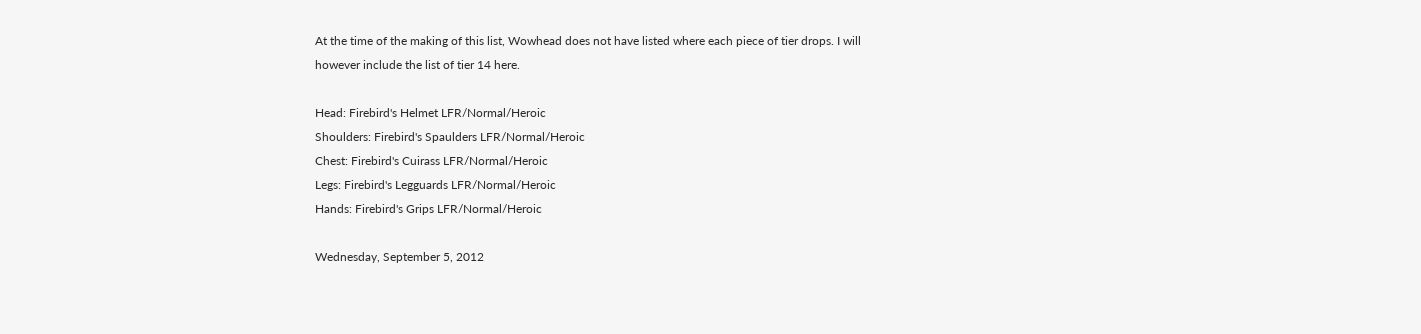At the time of the making of this list, Wowhead does not have listed where each piece of tier drops. I will however include the list of tier 14 here.

Head: Firebird's Helmet LFR/Normal/Heroic
Shoulders: Firebird's Spaulders LFR/Normal/Heroic
Chest: Firebird's Cuirass LFR/Normal/Heroic
Legs: Firebird's Legguards LFR/Normal/Heroic
Hands: Firebird's Grips LFR/Normal/Heroic

Wednesday, September 5, 2012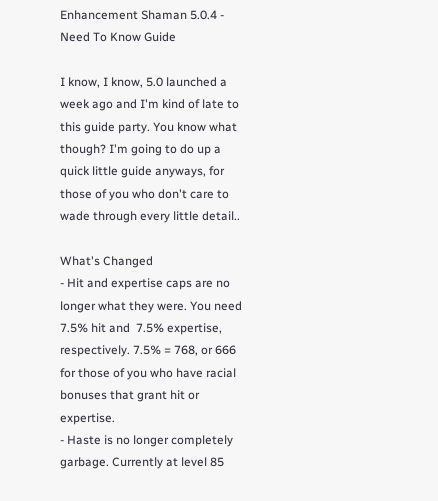Enhancement Shaman 5.0.4 - Need To Know Guide

I know, I know, 5.0 launched a week ago and I'm kind of late to this guide party. You know what though? I'm going to do up a quick little guide anyways, for those of you who don't care to wade through every little detail..

What's Changed
- Hit and expertise caps are no longer what they were. You need 7.5% hit and  7.5% expertise, respectively. 7.5% = 768, or 666 for those of you who have racial bonuses that grant hit or expertise.
- Haste is no longer completely garbage. Currently at level 85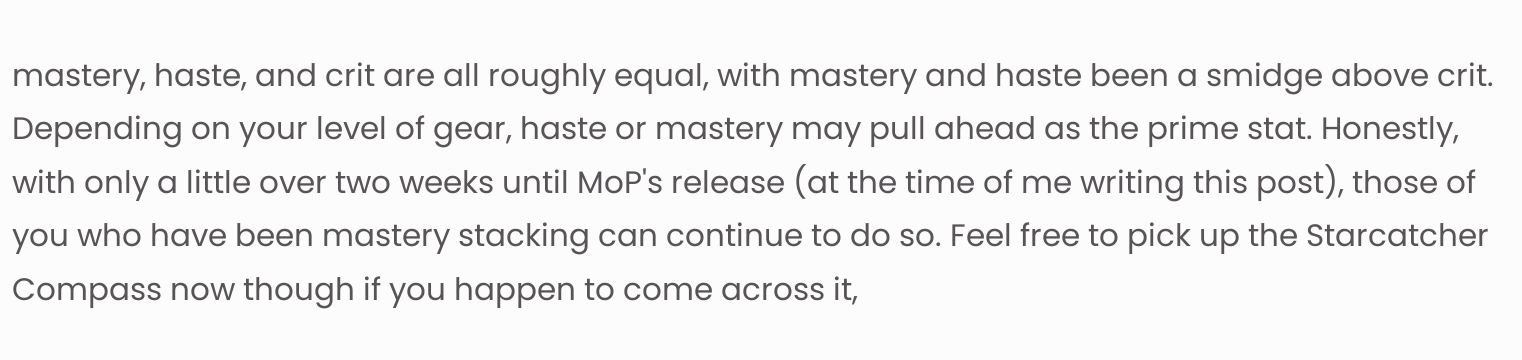mastery, haste, and crit are all roughly equal, with mastery and haste been a smidge above crit. Depending on your level of gear, haste or mastery may pull ahead as the prime stat. Honestly, with only a little over two weeks until MoP's release (at the time of me writing this post), those of you who have been mastery stacking can continue to do so. Feel free to pick up the Starcatcher Compass now though if you happen to come across it,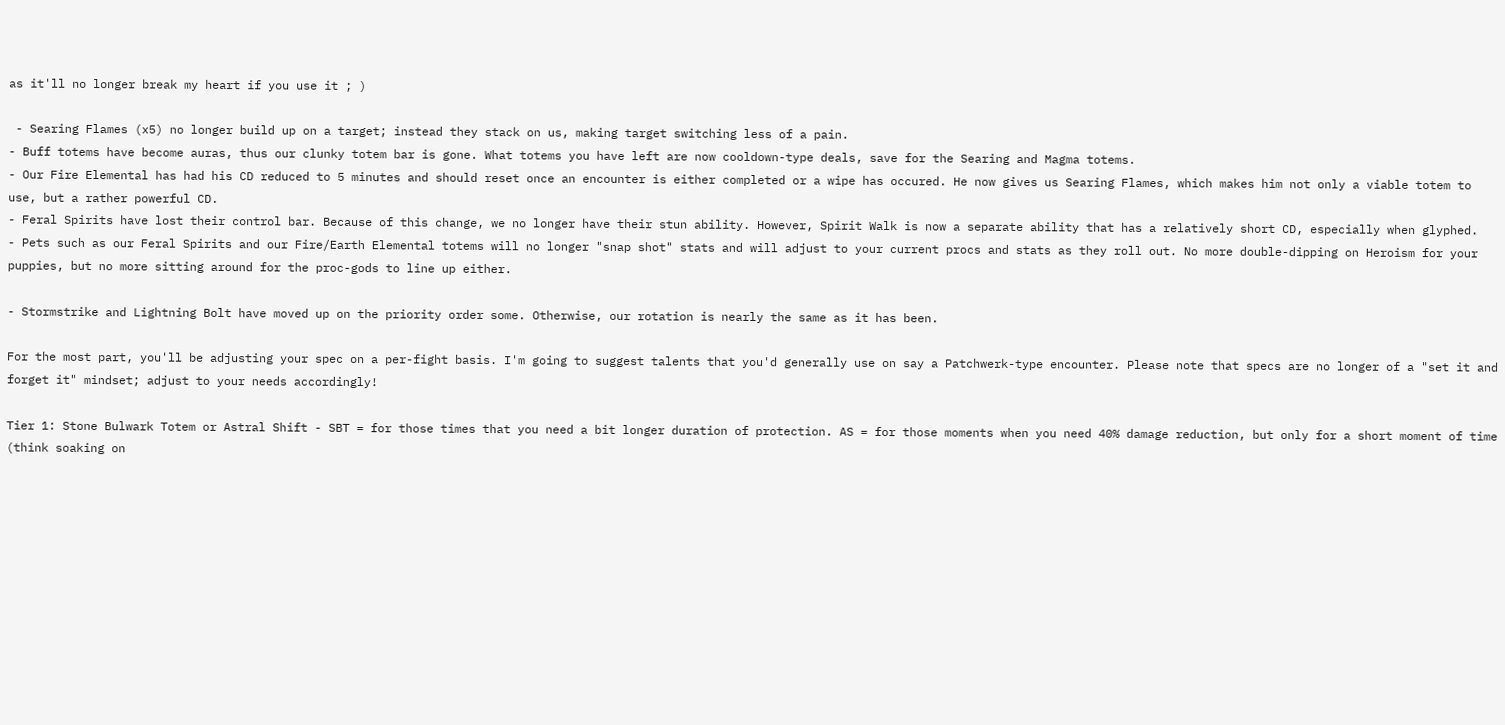as it'll no longer break my heart if you use it ; )

 - Searing Flames (x5) no longer build up on a target; instead they stack on us, making target switching less of a pain.
- Buff totems have become auras, thus our clunky totem bar is gone. What totems you have left are now cooldown-type deals, save for the Searing and Magma totems.
- Our Fire Elemental has had his CD reduced to 5 minutes and should reset once an encounter is either completed or a wipe has occured. He now gives us Searing Flames, which makes him not only a viable totem to use, but a rather powerful CD.
- Feral Spirits have lost their control bar. Because of this change, we no longer have their stun ability. However, Spirit Walk is now a separate ability that has a relatively short CD, especially when glyphed.
- Pets such as our Feral Spirits and our Fire/Earth Elemental totems will no longer "snap shot" stats and will adjust to your current procs and stats as they roll out. No more double-dipping on Heroism for your puppies, but no more sitting around for the proc-gods to line up either.

- Stormstrike and Lightning Bolt have moved up on the priority order some. Otherwise, our rotation is nearly the same as it has been.

For the most part, you'll be adjusting your spec on a per-fight basis. I'm going to suggest talents that you'd generally use on say a Patchwerk-type encounter. Please note that specs are no longer of a "set it and forget it" mindset; adjust to your needs accordingly!

Tier 1: Stone Bulwark Totem or Astral Shift - SBT = for those times that you need a bit longer duration of protection. AS = for those moments when you need 40% damage reduction, but only for a short moment of time (think soaking on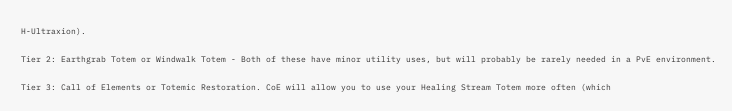H-Ultraxion).

Tier 2: Earthgrab Totem or Windwalk Totem - Both of these have minor utility uses, but will probably be rarely needed in a PvE environment.

Tier 3: Call of Elements or Totemic Restoration. CoE will allow you to use your Healing Stream Totem more often (which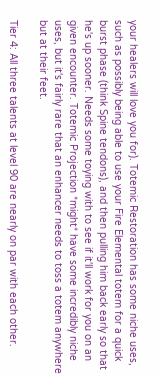your healers will love you for). Totemic Restoration has some niche uses, such as possibly being able to use your Fire Elemental totem for a quick burst phase (think Spine tendons), and then pulling him back early so that he's up sooner. Needs some toying with to see if it'll work for you on an given encounter. Totemic Projection *might* have some incredibly niche uses, but it's fairly rare that an enhancer needs to toss a totem anywhere but at their feet.

Tier 4: All three talents at level 90 are nearly on par with each other.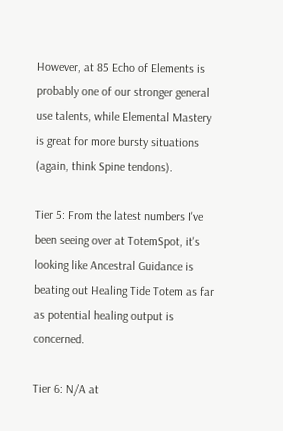However, at 85 Echo of Elements is probably one of our stronger general use talents, while Elemental Mastery is great for more bursty situations (again, think Spine tendons).

Tier 5: From the latest numbers I've been seeing over at TotemSpot, it's looking like Ancestral Guidance is beating out Healing Tide Totem as far as potential healing output is concerned.

Tier 6: N/A at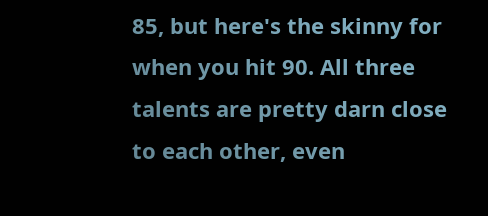85, but here's the skinny for when you hit 90. All three talents are pretty darn close to each other, even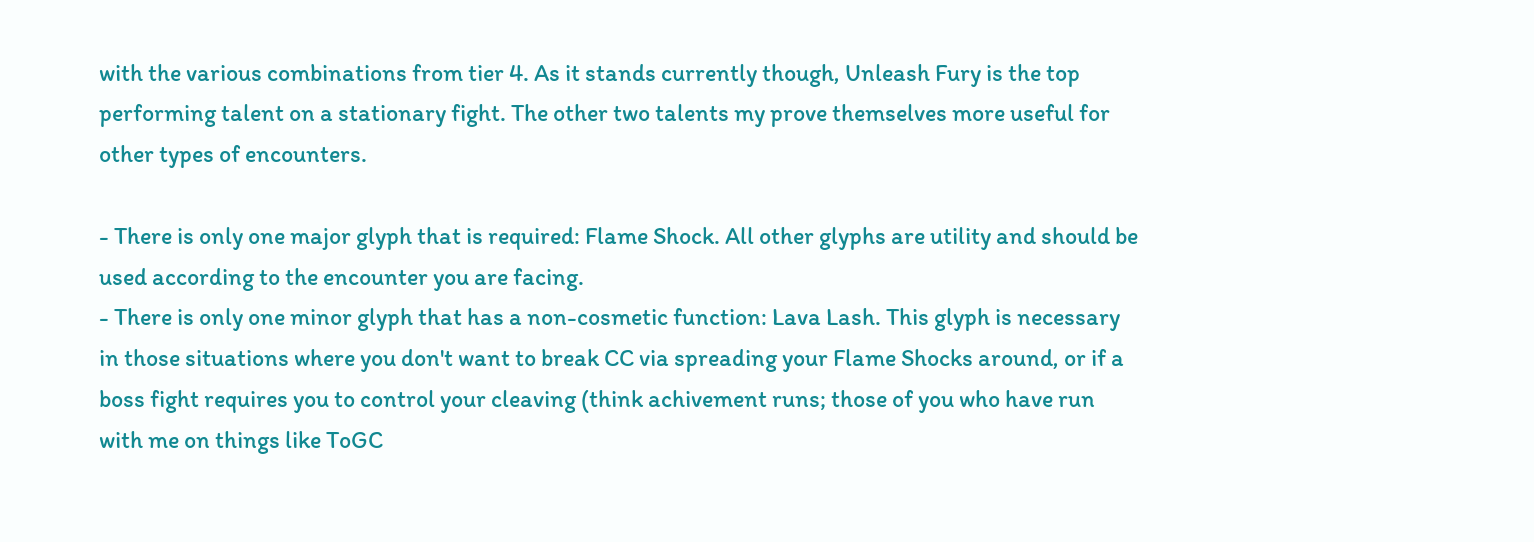with the various combinations from tier 4. As it stands currently though, Unleash Fury is the top performing talent on a stationary fight. The other two talents my prove themselves more useful for other types of encounters.

- There is only one major glyph that is required: Flame Shock. All other glyphs are utility and should be used according to the encounter you are facing.
- There is only one minor glyph that has a non-cosmetic function: Lava Lash. This glyph is necessary in those situations where you don't want to break CC via spreading your Flame Shocks around, or if a boss fight requires you to control your cleaving (think achivement runs; those of you who have run with me on things like ToGC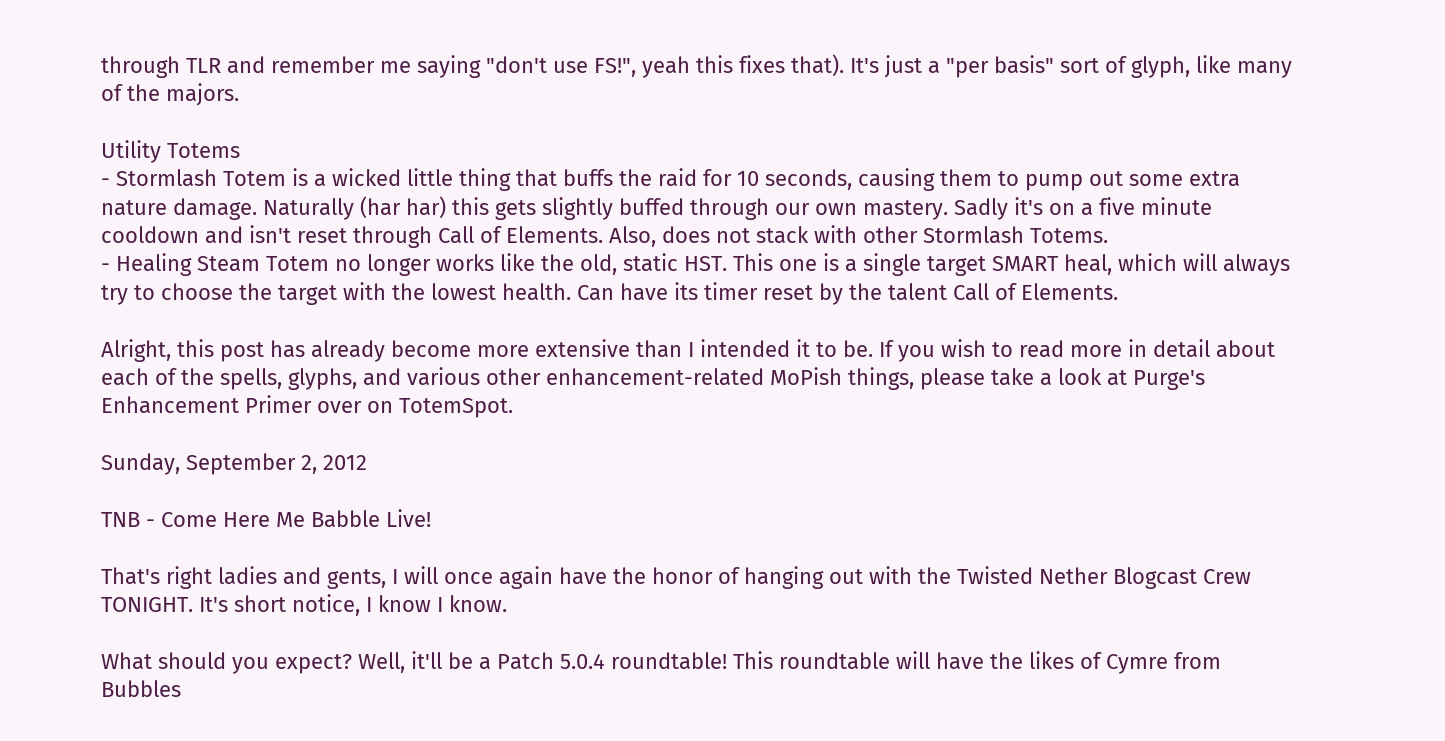through TLR and remember me saying "don't use FS!", yeah this fixes that). It's just a "per basis" sort of glyph, like many of the majors.

Utility Totems
- Stormlash Totem is a wicked little thing that buffs the raid for 10 seconds, causing them to pump out some extra nature damage. Naturally (har har) this gets slightly buffed through our own mastery. Sadly it's on a five minute cooldown and isn't reset through Call of Elements. Also, does not stack with other Stormlash Totems.
- Healing Steam Totem no longer works like the old, static HST. This one is a single target SMART heal, which will always try to choose the target with the lowest health. Can have its timer reset by the talent Call of Elements.

Alright, this post has already become more extensive than I intended it to be. If you wish to read more in detail about each of the spells, glyphs, and various other enhancement-related MoPish things, please take a look at Purge's Enhancement Primer over on TotemSpot.

Sunday, September 2, 2012

TNB - Come Here Me Babble Live!

That's right ladies and gents, I will once again have the honor of hanging out with the Twisted Nether Blogcast Crew TONIGHT. It's short notice, I know I know.

What should you expect? Well, it'll be a Patch 5.0.4 roundtable! This roundtable will have the likes of Cymre from Bubbles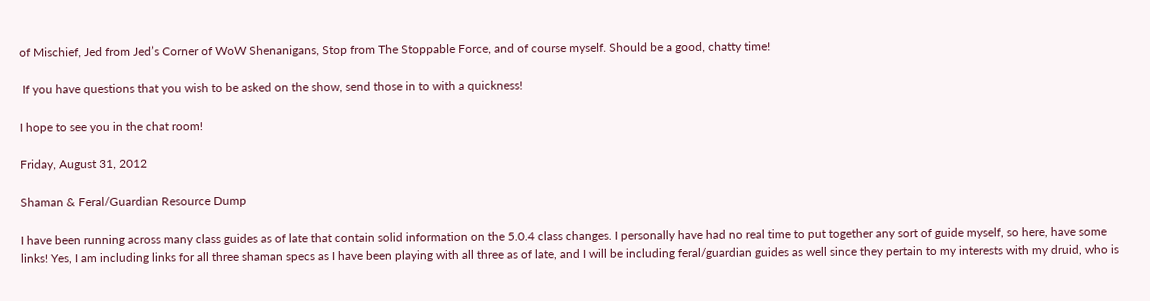of Mischief, Jed from Jed’s Corner of WoW Shenanigans, Stop from The Stoppable Force, and of course myself. Should be a good, chatty time!

 If you have questions that you wish to be asked on the show, send those in to with a quickness!

I hope to see you in the chat room!

Friday, August 31, 2012

Shaman & Feral/Guardian Resource Dump

I have been running across many class guides as of late that contain solid information on the 5.0.4 class changes. I personally have had no real time to put together any sort of guide myself, so here, have some links! Yes, I am including links for all three shaman specs as I have been playing with all three as of late, and I will be including feral/guardian guides as well since they pertain to my interests with my druid, who is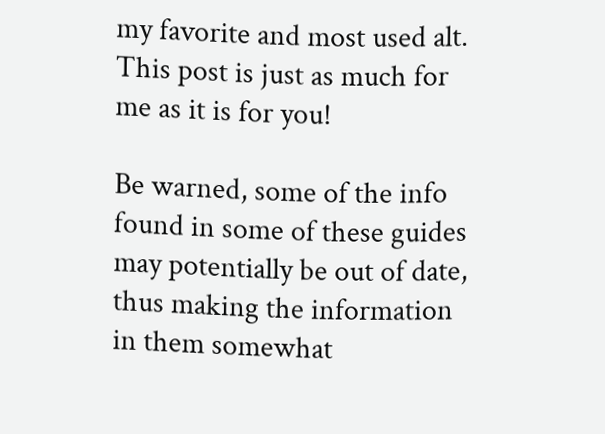my favorite and most used alt. This post is just as much for me as it is for you!

Be warned, some of the info found in some of these guides may potentially be out of date, thus making the information in them somewhat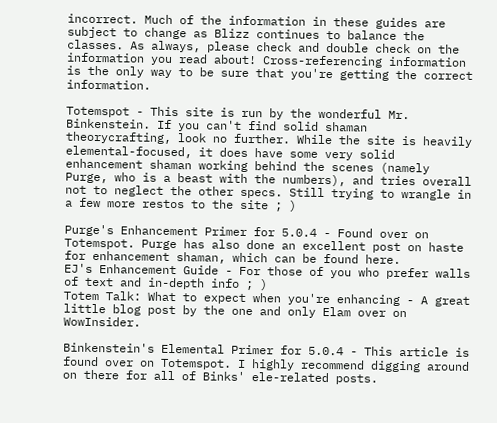incorrect. Much of the information in these guides are subject to change as Blizz continues to balance the classes. As always, please check and double check on the information you read about! Cross-referencing information is the only way to be sure that you're getting the correct information.

Totemspot - This site is run by the wonderful Mr. Binkenstein. If you can't find solid shaman theorycrafting, look no further. While the site is heavily elemental-focused, it does have some very solid enhancement shaman working behind the scenes (namely Purge, who is a beast with the numbers), and tries overall not to neglect the other specs. Still trying to wrangle in a few more restos to the site ; )

Purge's Enhancement Primer for 5.0.4 - Found over on Totemspot. Purge has also done an excellent post on haste for enhancement shaman, which can be found here.
EJ's Enhancement Guide - For those of you who prefer walls of text and in-depth info ; )
Totem Talk: What to expect when you're enhancing - A great little blog post by the one and only Elam over on WowInsider.

Binkenstein's Elemental Primer for 5.0.4 - This article is found over on Totemspot. I highly recommend digging around on there for all of Binks' ele-related posts.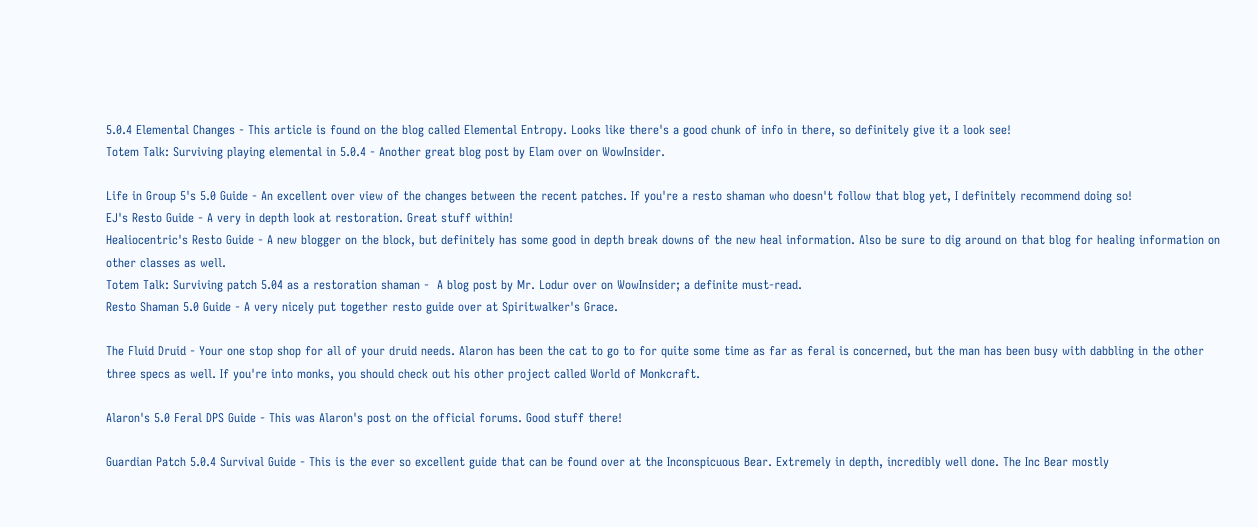5.0.4 Elemental Changes - This article is found on the blog called Elemental Entropy. Looks like there's a good chunk of info in there, so definitely give it a look see!
Totem Talk: Surviving playing elemental in 5.0.4 - Another great blog post by Elam over on WowInsider.

Life in Group 5's 5.0 Guide - An excellent over view of the changes between the recent patches. If you're a resto shaman who doesn't follow that blog yet, I definitely recommend doing so!
EJ's Resto Guide - A very in depth look at restoration. Great stuff within!
Healiocentric's Resto Guide - A new blogger on the block, but definitely has some good in depth break downs of the new heal information. Also be sure to dig around on that blog for healing information on other classes as well.
Totem Talk: Surviving patch 5.04 as a restoration shaman -  A blog post by Mr. Lodur over on WowInsider; a definite must-read.
Resto Shaman 5.0 Guide - A very nicely put together resto guide over at Spiritwalker's Grace.

The Fluid Druid - Your one stop shop for all of your druid needs. Alaron has been the cat to go to for quite some time as far as feral is concerned, but the man has been busy with dabbling in the other three specs as well. If you're into monks, you should check out his other project called World of Monkcraft.

Alaron's 5.0 Feral DPS Guide - This was Alaron's post on the official forums. Good stuff there!

Guardian Patch 5.0.4 Survival Guide - This is the ever so excellent guide that can be found over at the Inconspicuous Bear. Extremely in depth, incredibly well done. The Inc Bear mostly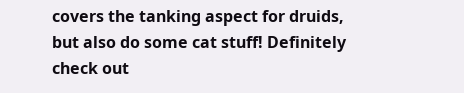covers the tanking aspect for druids, but also do some cat stuff! Definitely check out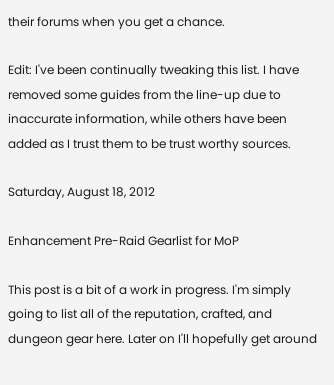their forums when you get a chance.

Edit: I've been continually tweaking this list. I have removed some guides from the line-up due to inaccurate information, while others have been added as I trust them to be trust worthy sources.

Saturday, August 18, 2012

Enhancement Pre-Raid Gearlist for MoP

This post is a bit of a work in progress. I'm simply going to list all of the reputation, crafted, and dungeon gear here. Later on I'll hopefully get around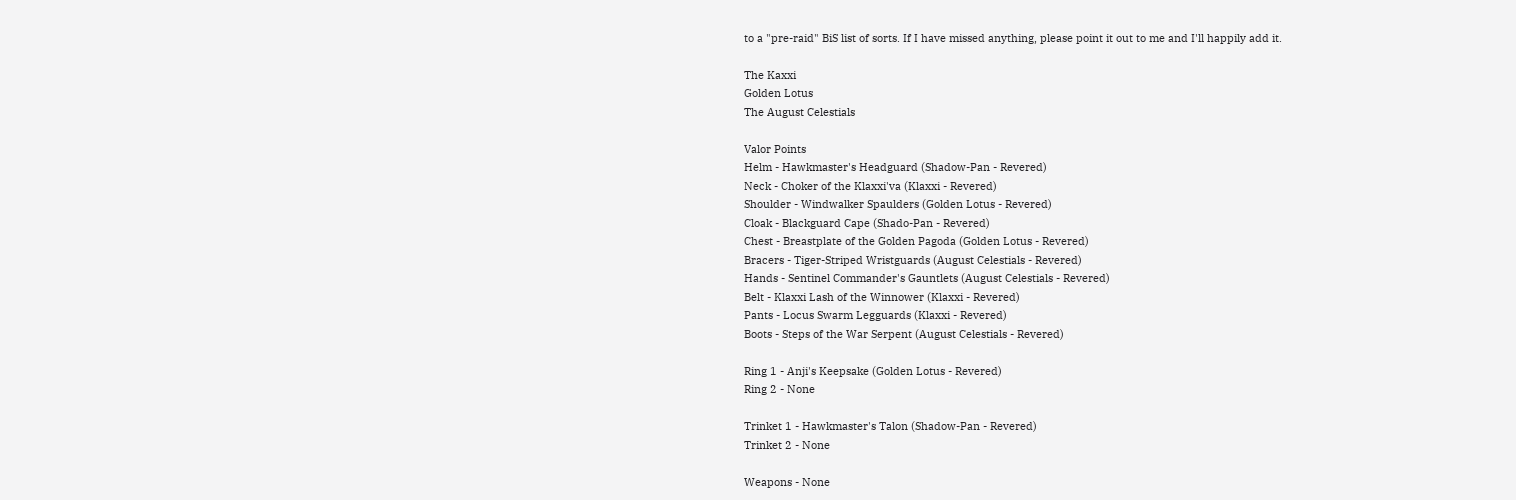to a "pre-raid" BiS list of sorts. If I have missed anything, please point it out to me and I'll happily add it.

The Kaxxi
Golden Lotus
The August Celestials

Valor Points
Helm - Hawkmaster's Headguard (Shadow-Pan - Revered)
Neck - Choker of the Klaxxi'va (Klaxxi - Revered)
Shoulder - Windwalker Spaulders (Golden Lotus - Revered)
Cloak - Blackguard Cape (Shado-Pan - Revered)
Chest - Breastplate of the Golden Pagoda (Golden Lotus - Revered)
Bracers - Tiger-Striped Wristguards (August Celestials - Revered)
Hands - Sentinel Commander's Gauntlets (August Celestials - Revered)
Belt - Klaxxi Lash of the Winnower (Klaxxi - Revered)
Pants - Locus Swarm Legguards (Klaxxi - Revered)
Boots - Steps of the War Serpent (August Celestials - Revered)

Ring 1 - Anji's Keepsake (Golden Lotus - Revered)
Ring 2 - None

Trinket 1 - Hawkmaster's Talon (Shadow-Pan - Revered)
Trinket 2 - None

Weapons - None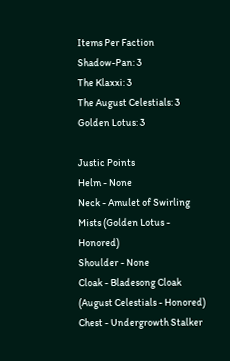Items Per Faction
Shadow-Pan: 3
The Klaxxi: 3
The August Celestials: 3
Golden Lotus: 3

Justic Points
Helm - None
Neck - Amulet of Swirling Mists (Golden Lotus - Honored)
Shoulder - None
Cloak - Bladesong Cloak (August Celestials - Honored)
Chest - Undergrowth Stalker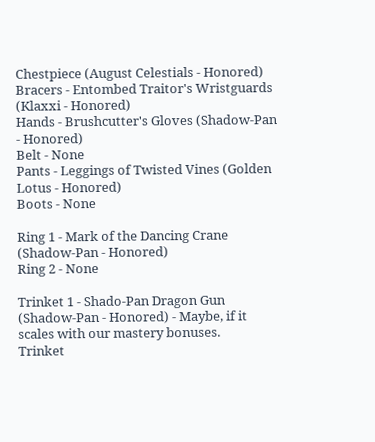Chestpiece (August Celestials - Honored)
Bracers - Entombed Traitor's Wristguards (Klaxxi - Honored)
Hands - Brushcutter's Gloves (Shadow-Pan - Honored)
Belt - None
Pants - Leggings of Twisted Vines (Golden Lotus - Honored)
Boots - None

Ring 1 - Mark of the Dancing Crane (Shadow-Pan - Honored)
Ring 2 - None

Trinket 1 - Shado-Pan Dragon Gun (Shadow-Pan - Honored) - Maybe, if it scales with our mastery bonuses.
Trinket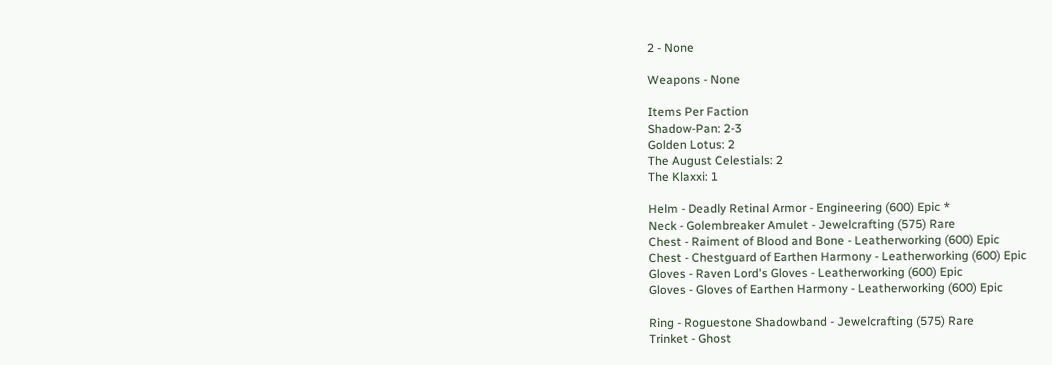2 - None

Weapons - None

Items Per Faction
Shadow-Pan: 2-3
Golden Lotus: 2
The August Celestials: 2
The Klaxxi: 1

Helm - Deadly Retinal Armor - Engineering (600) Epic *
Neck - Golembreaker Amulet - Jewelcrafting (575) Rare
Chest - Raiment of Blood and Bone - Leatherworking (600) Epic
Chest - Chestguard of Earthen Harmony - Leatherworking (600) Epic
Gloves - Raven Lord's Gloves - Leatherworking (600) Epic
Gloves - Gloves of Earthen Harmony - Leatherworking (600) Epic

Ring - Roguestone Shadowband - Jewelcrafting (575) Rare
Trinket - Ghost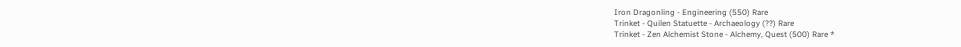Iron Dragonling - Engineering (550) Rare
Trinket - Quilen Statuette - Archaeology (??) Rare
Trinket - Zen Alchemist Stone - Alchemy, Quest (500) Rare *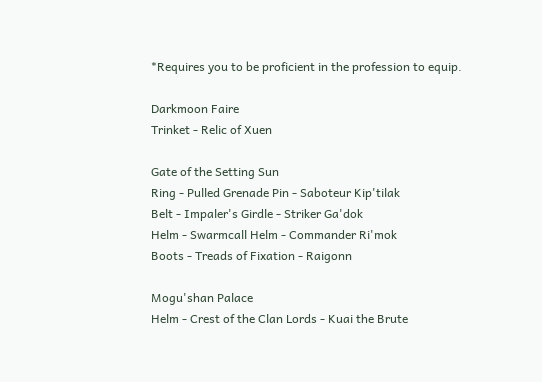*Requires you to be proficient in the profession to equip.

Darkmoon Faire
Trinket - Relic of Xuen

Gate of the Setting Sun
Ring - Pulled Grenade Pin - Saboteur Kip'tilak
Belt - Impaler's Girdle - Striker Ga'dok
Helm - Swarmcall Helm - Commander Ri'mok
Boots - Treads of Fixation - Raigonn

Mogu'shan Palace
Helm - Crest of the Clan Lords - Kuai the Brute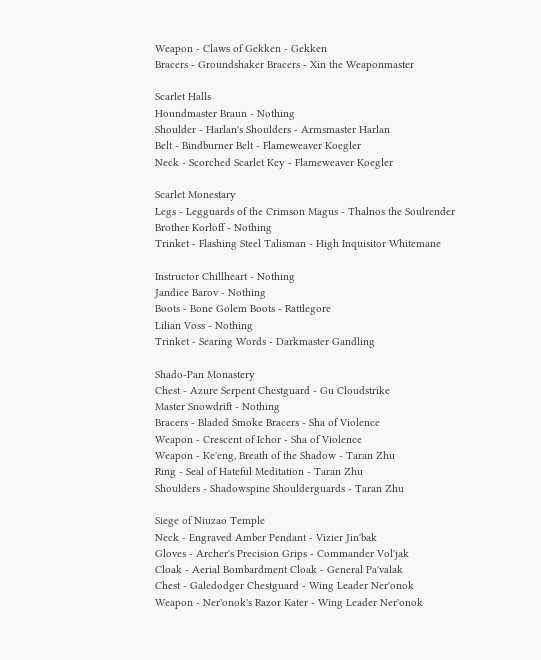Weapon - Claws of Gekken - Gekken
Bracers - Groundshaker Bracers - Xin the Weaponmaster

Scarlet Halls
Houndmaster Braun - Nothing
Shoulder - Harlan's Shoulders - Armsmaster Harlan
Belt - Bindburner Belt - Flameweaver Koegler
Neck - Scorched Scarlet Key - Flameweaver Koegler

Scarlet Monestary
Legs - Legguards of the Crimson Magus - Thalnos the Soulrender
Brother Korloff - Nothing
Trinket - Flashing Steel Talisman - High Inquisitor Whitemane

Instructor Chillheart - Nothing
Jandice Barov - Nothing
Boots - Bone Golem Boots - Rattlegore
Lilian Voss - Nothing
Trinket - Searing Words - Darkmaster Gandling

Shado-Pan Monastery
Chest - Azure Serpent Chestguard - Gu Cloudstrike
Master Snowdrift - Nothing
Bracers - Bladed Smoke Bracers - Sha of Violence
Weapon - Crescent of Ichor - Sha of Violence
Weapon - Ke'eng, Breath of the Shadow - Taran Zhu
Ring - Seal of Hateful Meditation - Taran Zhu
Shoulders - Shadowspine Shoulderguards - Taran Zhu

Siege of Niuzao Temple
Neck - Engraved Amber Pendant - Vizier Jin'bak
Gloves - Archer's Precision Grips - Commander Vol'jak
Cloak - Aerial Bombardment Cloak - General Pa'valak
Chest - Galedodger Chestguard - Wing Leader Ner'onok
Weapon - Ner'onok's Razor Kater - Wing Leader Ner'onok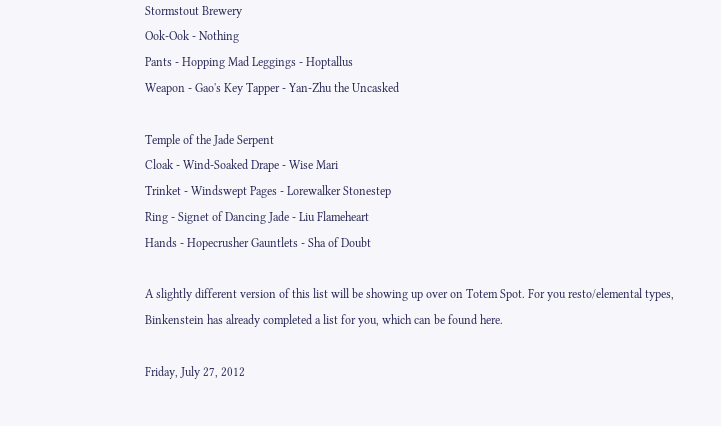Stormstout Brewery
Ook-Ook - Nothing
Pants - Hopping Mad Leggings - Hoptallus
Weapon - Gao's Key Tapper - Yan-Zhu the Uncasked

Temple of the Jade Serpent
Cloak - Wind-Soaked Drape - Wise Mari
Trinket - Windswept Pages - Lorewalker Stonestep
Ring - Signet of Dancing Jade - Liu Flameheart
Hands - Hopecrusher Gauntlets - Sha of Doubt

A slightly different version of this list will be showing up over on Totem Spot. For you resto/elemental types, Binkenstein has already completed a list for you, which can be found here.

Friday, July 27, 2012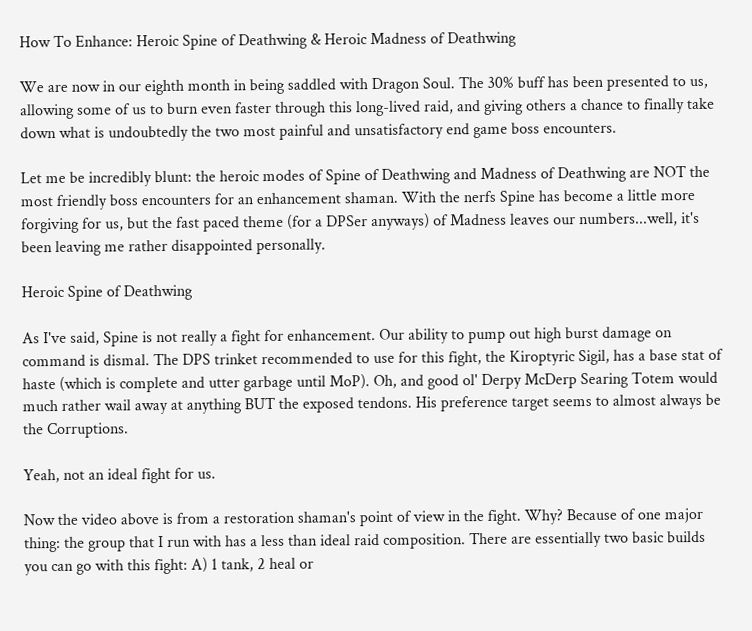How To Enhance: Heroic Spine of Deathwing & Heroic Madness of Deathwing

We are now in our eighth month in being saddled with Dragon Soul. The 30% buff has been presented to us, allowing some of us to burn even faster through this long-lived raid, and giving others a chance to finally take down what is undoubtedly the two most painful and unsatisfactory end game boss encounters.

Let me be incredibly blunt: the heroic modes of Spine of Deathwing and Madness of Deathwing are NOT the most friendly boss encounters for an enhancement shaman. With the nerfs Spine has become a little more forgiving for us, but the fast paced theme (for a DPSer anyways) of Madness leaves our numbers...well, it's been leaving me rather disappointed personally.

Heroic Spine of Deathwing

As I've said, Spine is not really a fight for enhancement. Our ability to pump out high burst damage on command is dismal. The DPS trinket recommended to use for this fight, the Kiroptyric Sigil, has a base stat of haste (which is complete and utter garbage until MoP). Oh, and good ol' Derpy McDerp Searing Totem would much rather wail away at anything BUT the exposed tendons. His preference target seems to almost always be the Corruptions.

Yeah, not an ideal fight for us.

Now the video above is from a restoration shaman's point of view in the fight. Why? Because of one major thing: the group that I run with has a less than ideal raid composition. There are essentially two basic builds you can go with this fight: A) 1 tank, 2 heal or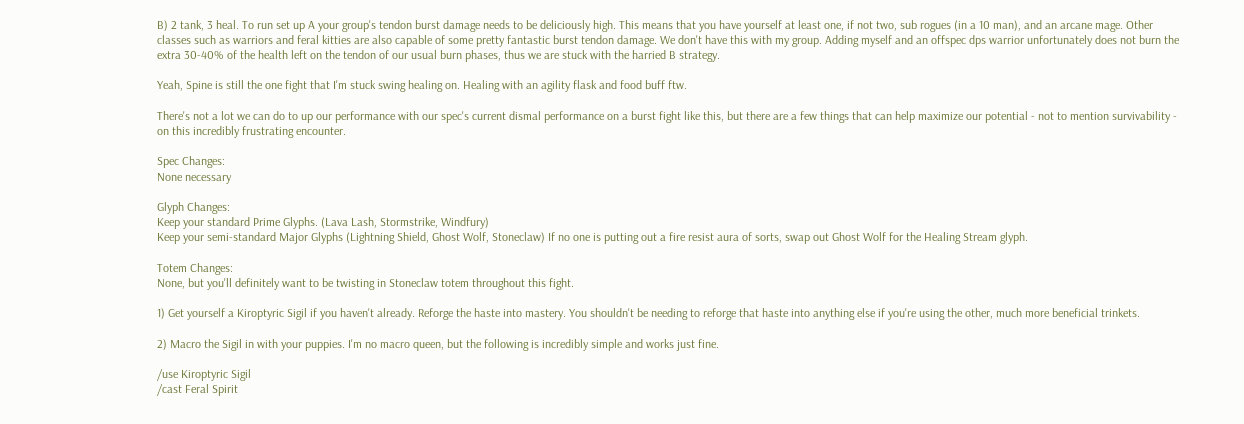B) 2 tank, 3 heal. To run set up A your group's tendon burst damage needs to be deliciously high. This means that you have yourself at least one, if not two, sub rogues (in a 10 man), and an arcane mage. Other classes such as warriors and feral kitties are also capable of some pretty fantastic burst tendon damage. We don't have this with my group. Adding myself and an offspec dps warrior unfortunately does not burn the extra 30-40% of the health left on the tendon of our usual burn phases, thus we are stuck with the harried B strategy.

Yeah, Spine is still the one fight that I'm stuck swing healing on. Healing with an agility flask and food buff ftw.

There's not a lot we can do to up our performance with our spec's current dismal performance on a burst fight like this, but there are a few things that can help maximize our potential - not to mention survivability - on this incredibly frustrating encounter.

Spec Changes:
None necessary

Glyph Changes:
Keep your standard Prime Glyphs. (Lava Lash, Stormstrike, Windfury)
Keep your semi-standard Major Glyphs (Lightning Shield, Ghost Wolf, Stoneclaw) If no one is putting out a fire resist aura of sorts, swap out Ghost Wolf for the Healing Stream glyph.

Totem Changes:
None, but you'll definitely want to be twisting in Stoneclaw totem throughout this fight.

1) Get yourself a Kiroptyric Sigil if you haven't already. Reforge the haste into mastery. You shouldn't be needing to reforge that haste into anything else if you're using the other, much more beneficial trinkets.

2) Macro the Sigil in with your puppies. I'm no macro queen, but the following is incredibly simple and works just fine.

/use Kiroptyric Sigil
/cast Feral Spirit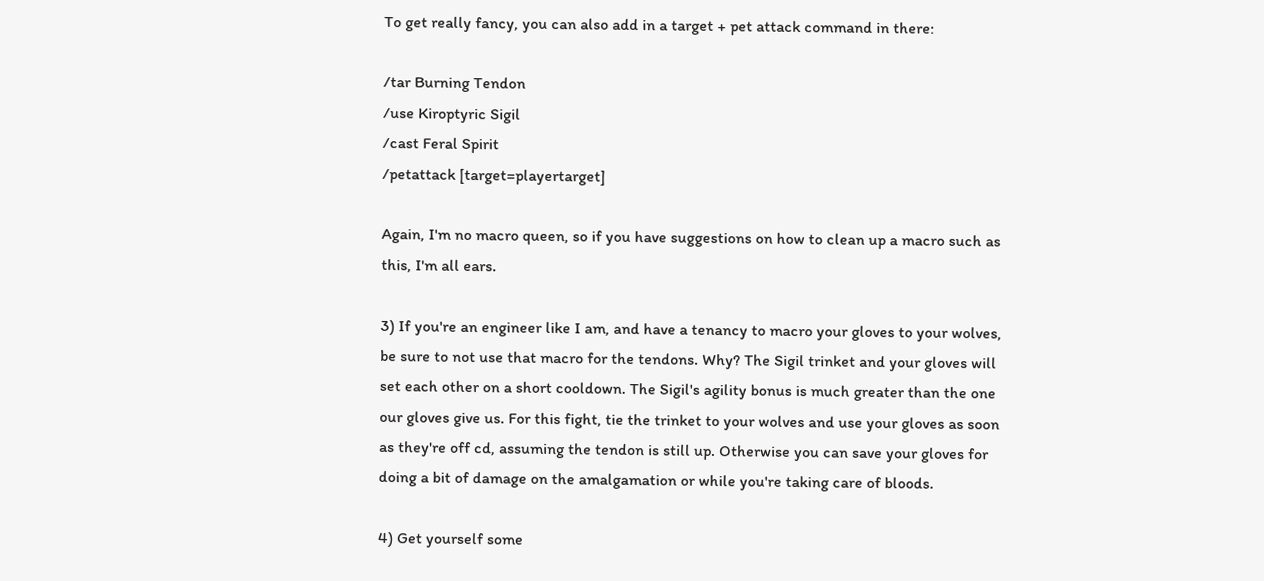To get really fancy, you can also add in a target + pet attack command in there:

/tar Burning Tendon
/use Kiroptyric Sigil
/cast Feral Spirit
/petattack [target=playertarget]

Again, I'm no macro queen, so if you have suggestions on how to clean up a macro such as this, I'm all ears.

3) If you're an engineer like I am, and have a tenancy to macro your gloves to your wolves, be sure to not use that macro for the tendons. Why? The Sigil trinket and your gloves will set each other on a short cooldown. The Sigil's agility bonus is much greater than the one our gloves give us. For this fight, tie the trinket to your wolves and use your gloves as soon as they're off cd, assuming the tendon is still up. Otherwise you can save your gloves for doing a bit of damage on the amalgamation or while you're taking care of bloods.

4) Get yourself some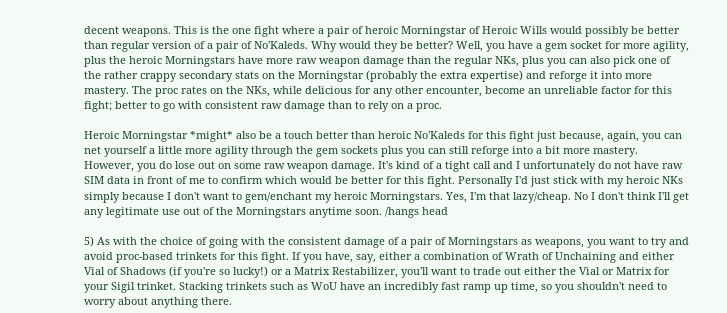decent weapons. This is the one fight where a pair of heroic Morningstar of Heroic Wills would possibly be better than regular version of a pair of No'Kaleds. Why would they be better? Well, you have a gem socket for more agility, plus the heroic Morningstars have more raw weapon damage than the regular NKs, plus you can also pick one of the rather crappy secondary stats on the Morningstar (probably the extra expertise) and reforge it into more mastery. The proc rates on the NKs, while delicious for any other encounter, become an unreliable factor for this fight; better to go with consistent raw damage than to rely on a proc.

Heroic Morningstar *might* also be a touch better than heroic No'Kaleds for this fight just because, again, you can net yourself a little more agility through the gem sockets plus you can still reforge into a bit more mastery. However, you do lose out on some raw weapon damage. It's kind of a tight call and I unfortunately do not have raw SIM data in front of me to confirm which would be better for this fight. Personally I'd just stick with my heroic NKs simply because I don't want to gem/enchant my heroic Morningstars. Yes, I'm that lazy/cheap. No I don't think I'll get any legitimate use out of the Morningstars anytime soon. /hangs head

5) As with the choice of going with the consistent damage of a pair of Morningstars as weapons, you want to try and avoid proc-based trinkets for this fight. If you have, say, either a combination of Wrath of Unchaining and either Vial of Shadows (if you're so lucky!) or a Matrix Restabilizer, you'll want to trade out either the Vial or Matrix for your Sigil trinket. Stacking trinkets such as WoU have an incredibly fast ramp up time, so you shouldn't need to worry about anything there.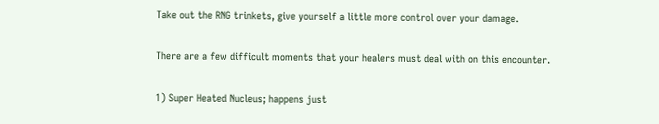Take out the RNG trinkets, give yourself a little more control over your damage.

There are a few difficult moments that your healers must deal with on this encounter.

1) Super Heated Nucleus; happens just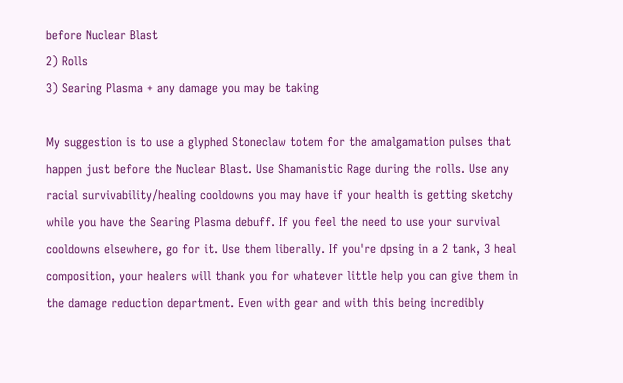before Nuclear Blast
2) Rolls
3) Searing Plasma + any damage you may be taking

My suggestion is to use a glyphed Stoneclaw totem for the amalgamation pulses that happen just before the Nuclear Blast. Use Shamanistic Rage during the rolls. Use any racial survivability/healing cooldowns you may have if your health is getting sketchy while you have the Searing Plasma debuff. If you feel the need to use your survival cooldowns elsewhere, go for it. Use them liberally. If you're dpsing in a 2 tank, 3 heal composition, your healers will thank you for whatever little help you can give them in the damage reduction department. Even with gear and with this being incredibly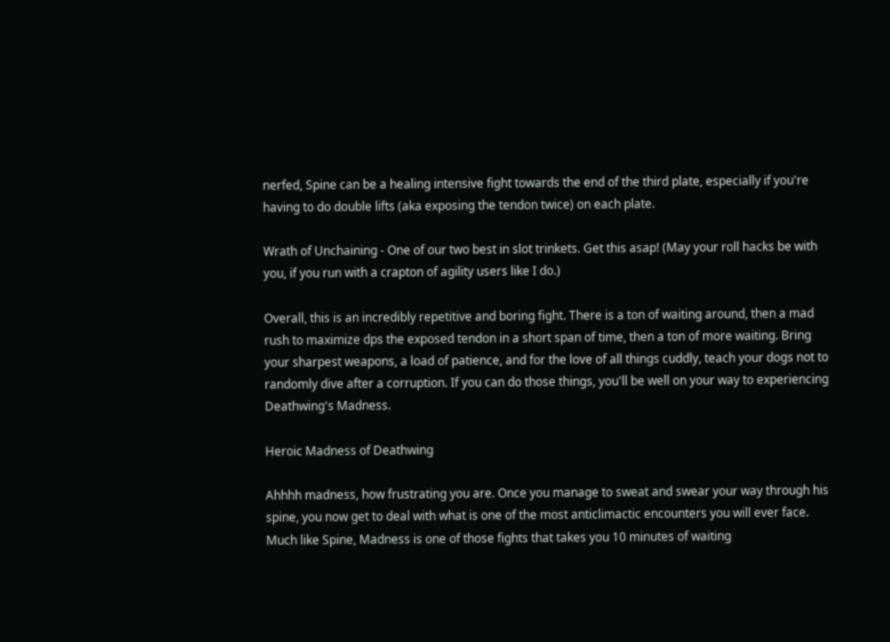nerfed, Spine can be a healing intensive fight towards the end of the third plate, especially if you're having to do double lifts (aka exposing the tendon twice) on each plate.

Wrath of Unchaining - One of our two best in slot trinkets. Get this asap! (May your roll hacks be with you, if you run with a crapton of agility users like I do.)

Overall, this is an incredibly repetitive and boring fight. There is a ton of waiting around, then a mad rush to maximize dps the exposed tendon in a short span of time, then a ton of more waiting. Bring your sharpest weapons, a load of patience, and for the love of all things cuddly, teach your dogs not to randomly dive after a corruption. If you can do those things, you'll be well on your way to experiencing Deathwing's Madness.

Heroic Madness of Deathwing

Ahhhh madness, how frustrating you are. Once you manage to sweat and swear your way through his spine, you now get to deal with what is one of the most anticlimactic encounters you will ever face. Much like Spine, Madness is one of those fights that takes you 10 minutes of waiting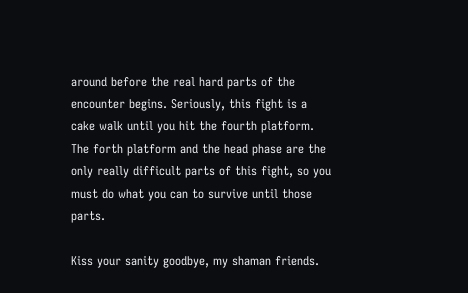around before the real hard parts of the encounter begins. Seriously, this fight is a cake walk until you hit the fourth platform. The forth platform and the head phase are the only really difficult parts of this fight, so you must do what you can to survive until those parts.

Kiss your sanity goodbye, my shaman friends.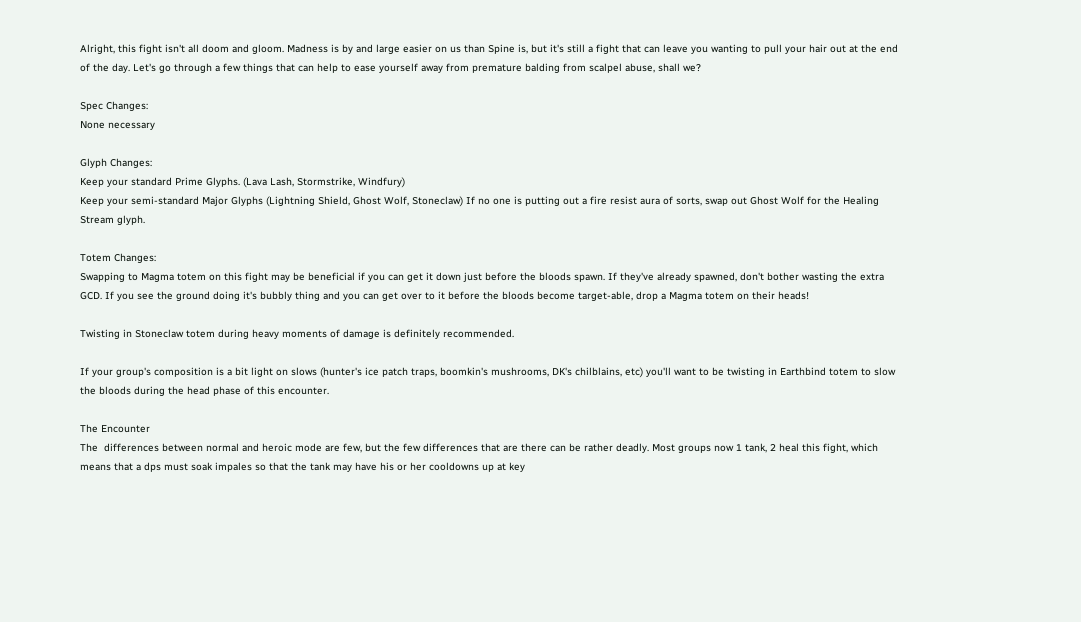Alright, this fight isn't all doom and gloom. Madness is by and large easier on us than Spine is, but it's still a fight that can leave you wanting to pull your hair out at the end of the day. Let's go through a few things that can help to ease yourself away from premature balding from scalpel abuse, shall we?

Spec Changes:
None necessary

Glyph Changes:
Keep your standard Prime Glyphs. (Lava Lash, Stormstrike, Windfury)
Keep your semi-standard Major Glyphs (Lightning Shield, Ghost Wolf, Stoneclaw) If no one is putting out a fire resist aura of sorts, swap out Ghost Wolf for the Healing Stream glyph.

Totem Changes:
Swapping to Magma totem on this fight may be beneficial if you can get it down just before the bloods spawn. If they've already spawned, don't bother wasting the extra GCD. If you see the ground doing it's bubbly thing and you can get over to it before the bloods become target-able, drop a Magma totem on their heads!

Twisting in Stoneclaw totem during heavy moments of damage is definitely recommended.

If your group's composition is a bit light on slows (hunter's ice patch traps, boomkin's mushrooms, DK's chilblains, etc) you'll want to be twisting in Earthbind totem to slow the bloods during the head phase of this encounter.

The Encounter
The  differences between normal and heroic mode are few, but the few differences that are there can be rather deadly. Most groups now 1 tank, 2 heal this fight, which means that a dps must soak impales so that the tank may have his or her cooldowns up at key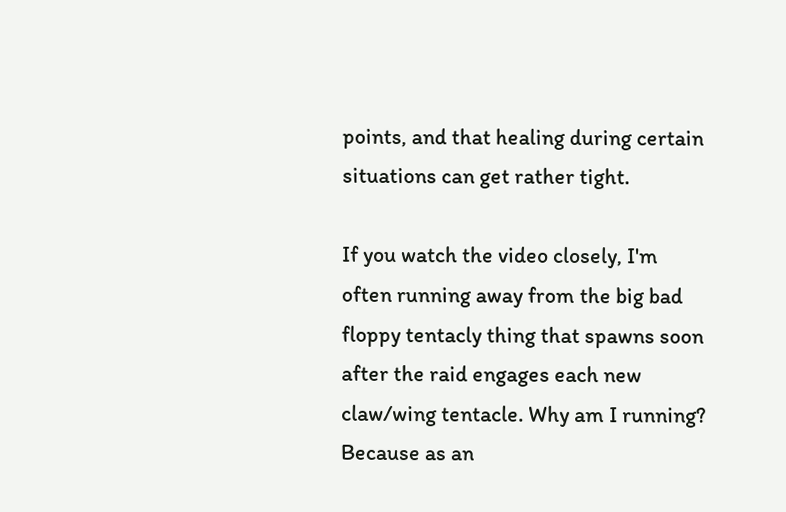points, and that healing during certain situations can get rather tight.

If you watch the video closely, I'm often running away from the big bad floppy tentacly thing that spawns soon after the raid engages each new claw/wing tentacle. Why am I running? Because as an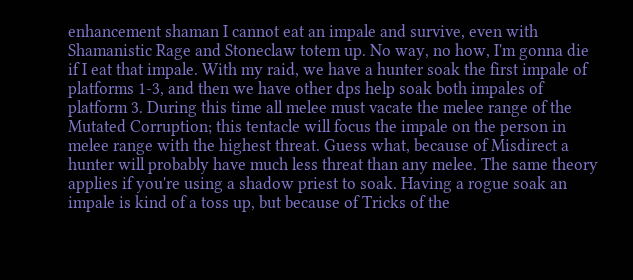enhancement shaman I cannot eat an impale and survive, even with Shamanistic Rage and Stoneclaw totem up. No way, no how, I'm gonna die if I eat that impale. With my raid, we have a hunter soak the first impale of platforms 1-3, and then we have other dps help soak both impales of platform 3. During this time all melee must vacate the melee range of the Mutated Corruption; this tentacle will focus the impale on the person in melee range with the highest threat. Guess what, because of Misdirect a hunter will probably have much less threat than any melee. The same theory applies if you're using a shadow priest to soak. Having a rogue soak an impale is kind of a toss up, but because of Tricks of the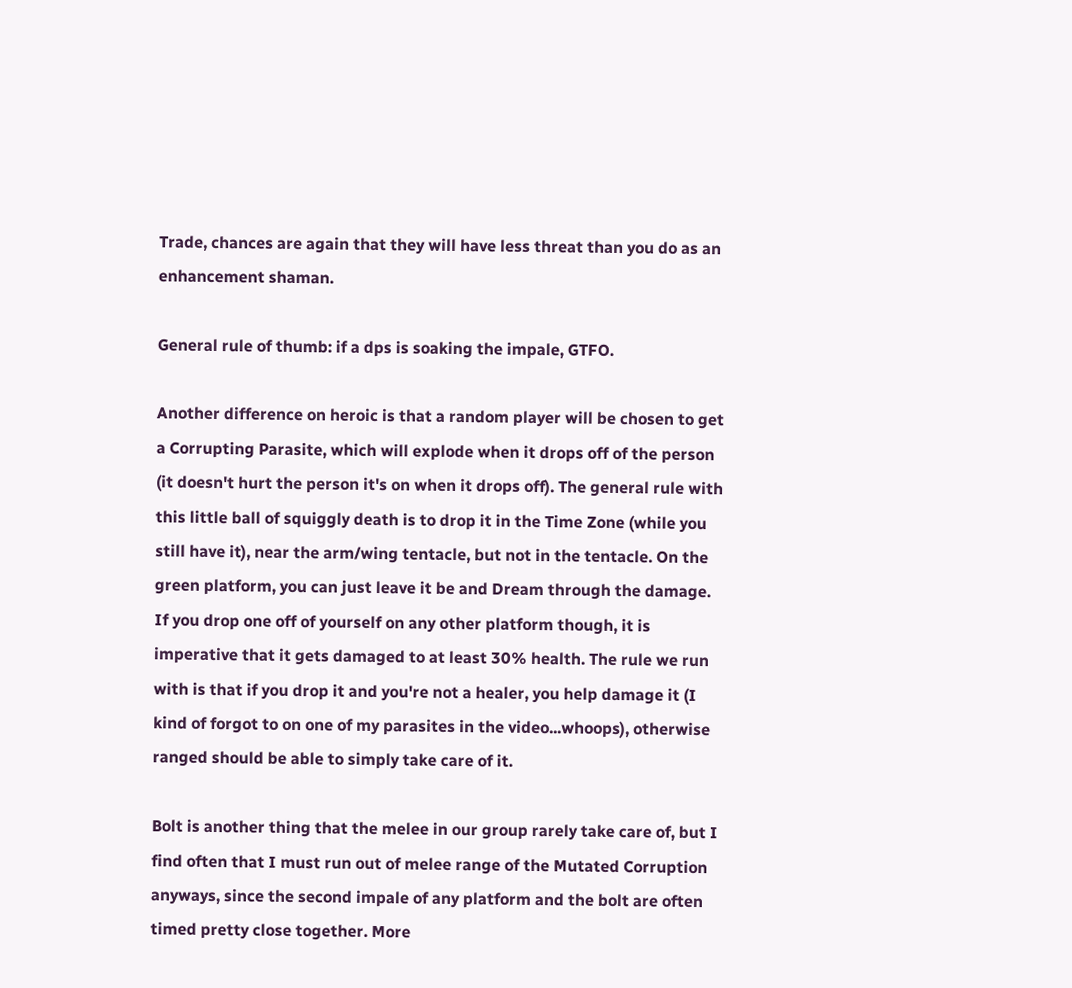Trade, chances are again that they will have less threat than you do as an enhancement shaman.

General rule of thumb: if a dps is soaking the impale, GTFO.

Another difference on heroic is that a random player will be chosen to get a Corrupting Parasite, which will explode when it drops off of the person (it doesn't hurt the person it's on when it drops off). The general rule with this little ball of squiggly death is to drop it in the Time Zone (while you still have it), near the arm/wing tentacle, but not in the tentacle. On the green platform, you can just leave it be and Dream through the damage. If you drop one off of yourself on any other platform though, it is imperative that it gets damaged to at least 30% health. The rule we run with is that if you drop it and you're not a healer, you help damage it (I kind of forgot to on one of my parasites in the video...whoops), otherwise ranged should be able to simply take care of it.

Bolt is another thing that the melee in our group rarely take care of, but I find often that I must run out of melee range of the Mutated Corruption anyways, since the second impale of any platform and the bolt are often timed pretty close together. More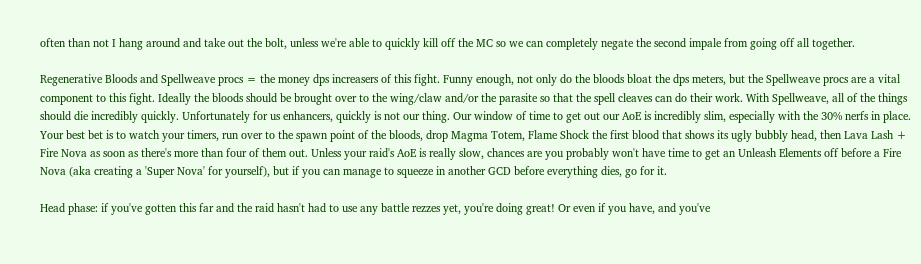often than not I hang around and take out the bolt, unless we're able to quickly kill off the MC so we can completely negate the second impale from going off all together.

Regenerative Bloods and Spellweave procs = the money dps increasers of this fight. Funny enough, not only do the bloods bloat the dps meters, but the Spellweave procs are a vital component to this fight. Ideally the bloods should be brought over to the wing/claw and/or the parasite so that the spell cleaves can do their work. With Spellweave, all of the things should die incredibly quickly. Unfortunately for us enhancers, quickly is not our thing. Our window of time to get out our AoE is incredibly slim, especially with the 30% nerfs in place. Your best bet is to watch your timers, run over to the spawn point of the bloods, drop Magma Totem, Flame Shock the first blood that shows its ugly bubbly head, then Lava Lash + Fire Nova as soon as there's more than four of them out. Unless your raid's AoE is really slow, chances are you probably won't have time to get an Unleash Elements off before a Fire Nova (aka creating a 'Super Nova' for yourself), but if you can manage to squeeze in another GCD before everything dies, go for it.

Head phase: if you've gotten this far and the raid hasn't had to use any battle rezzes yet, you're doing great! Or even if you have, and you've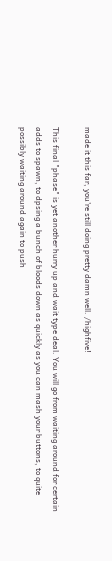made it this far, you're still doing pretty damn well. /highfive!

This final "phase" is yet another hurry up and wait type deal. You will go from waiting around for certain adds to spawn, to dpsing a bunch of bloods down as quickly as you can mash your buttons, to quite possibly waiting around again to push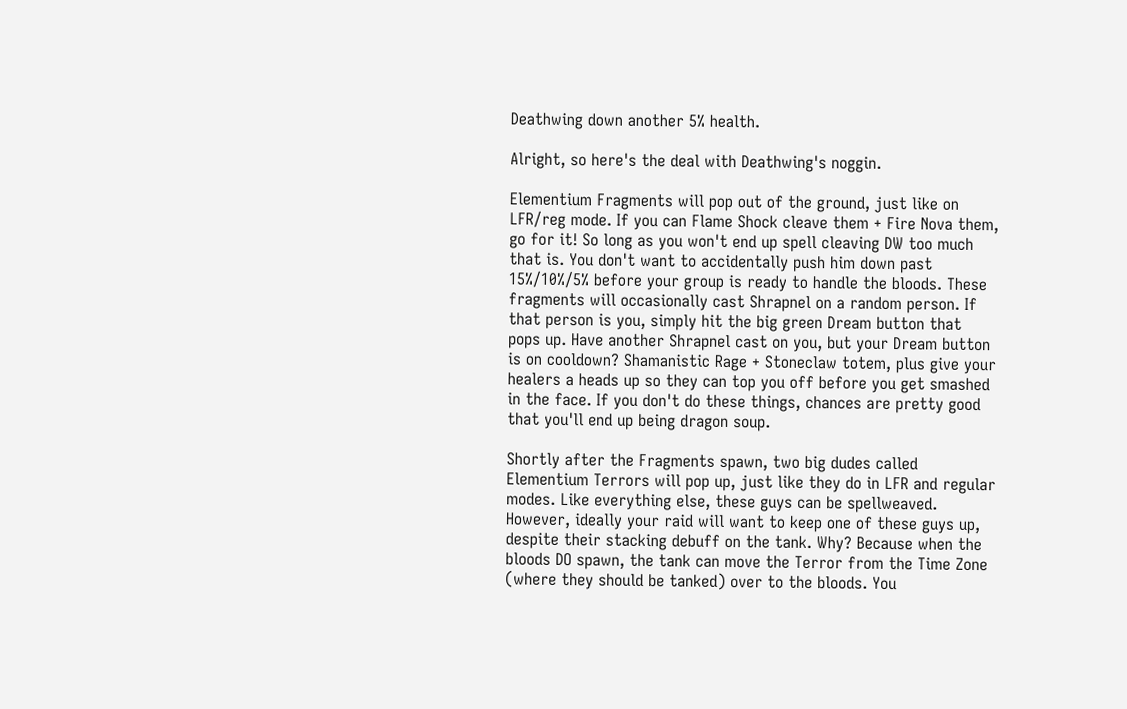Deathwing down another 5% health.

Alright, so here's the deal with Deathwing's noggin.

Elementium Fragments will pop out of the ground, just like on LFR/reg mode. If you can Flame Shock cleave them + Fire Nova them, go for it! So long as you won't end up spell cleaving DW too much that is. You don't want to accidentally push him down past 15%/10%/5% before your group is ready to handle the bloods. These fragments will occasionally cast Shrapnel on a random person. If that person is you, simply hit the big green Dream button that pops up. Have another Shrapnel cast on you, but your Dream button is on cooldown? Shamanistic Rage + Stoneclaw totem, plus give your healers a heads up so they can top you off before you get smashed in the face. If you don't do these things, chances are pretty good that you'll end up being dragon soup.

Shortly after the Fragments spawn, two big dudes called Elementium Terrors will pop up, just like they do in LFR and regular modes. Like everything else, these guys can be spellweaved. However, ideally your raid will want to keep one of these guys up, despite their stacking debuff on the tank. Why? Because when the bloods DO spawn, the tank can move the Terror from the Time Zone (where they should be tanked) over to the bloods. You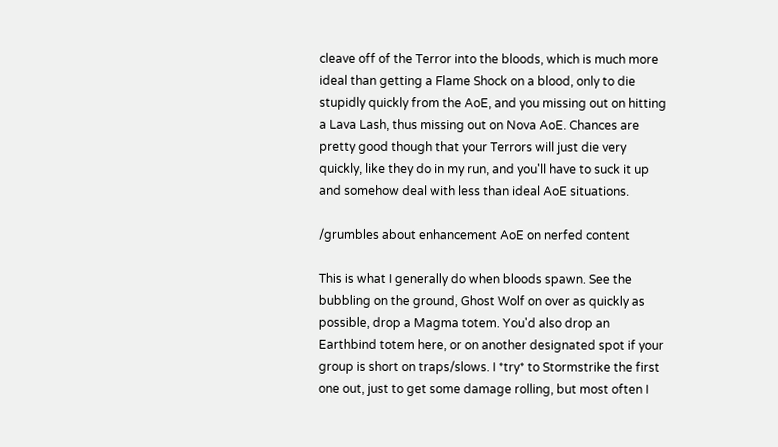cleave off of the Terror into the bloods, which is much more ideal than getting a Flame Shock on a blood, only to die stupidly quickly from the AoE, and you missing out on hitting a Lava Lash, thus missing out on Nova AoE. Chances are pretty good though that your Terrors will just die very quickly, like they do in my run, and you'll have to suck it up and somehow deal with less than ideal AoE situations.

/grumbles about enhancement AoE on nerfed content

This is what I generally do when bloods spawn. See the bubbling on the ground, Ghost Wolf on over as quickly as possible, drop a Magma totem. You'd also drop an Earthbind totem here, or on another designated spot if your group is short on traps/slows. I *try* to Stormstrike the first one out, just to get some damage rolling, but most often I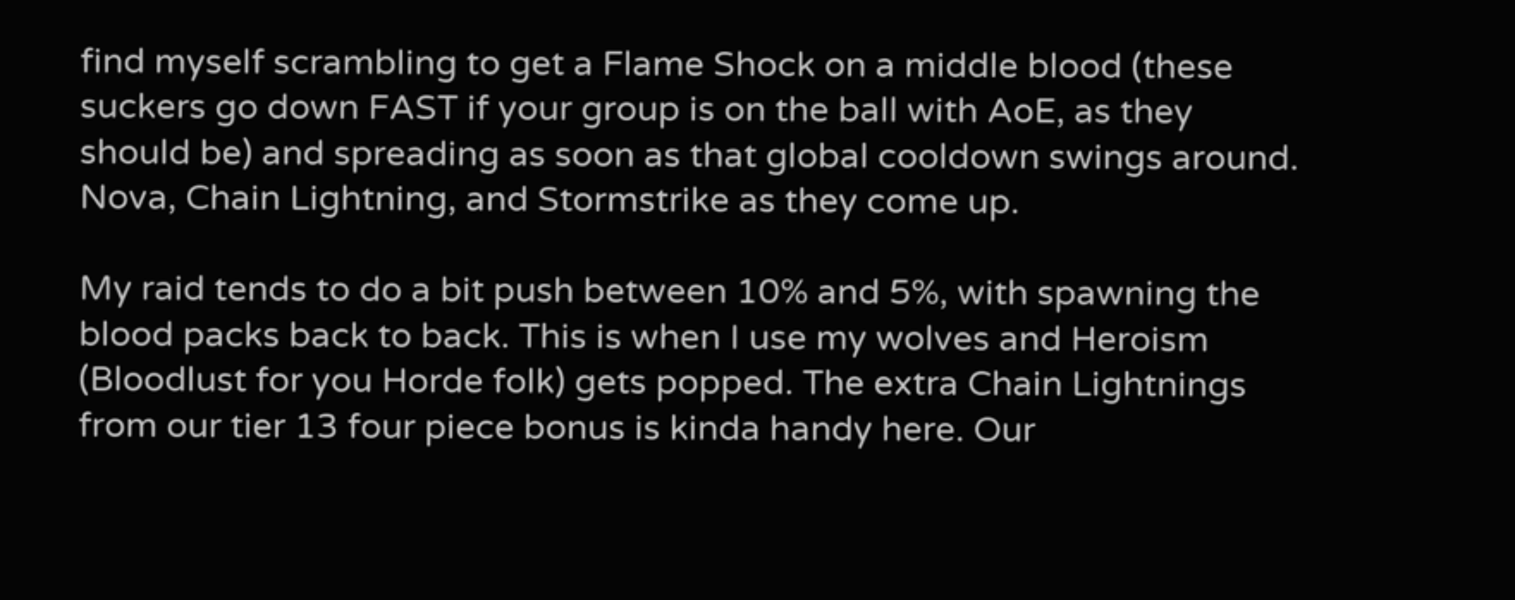find myself scrambling to get a Flame Shock on a middle blood (these suckers go down FAST if your group is on the ball with AoE, as they should be) and spreading as soon as that global cooldown swings around. Nova, Chain Lightning, and Stormstrike as they come up.

My raid tends to do a bit push between 10% and 5%, with spawning the blood packs back to back. This is when I use my wolves and Heroism (Bloodlust for you Horde folk) gets popped. The extra Chain Lightnings from our tier 13 four piece bonus is kinda handy here. Our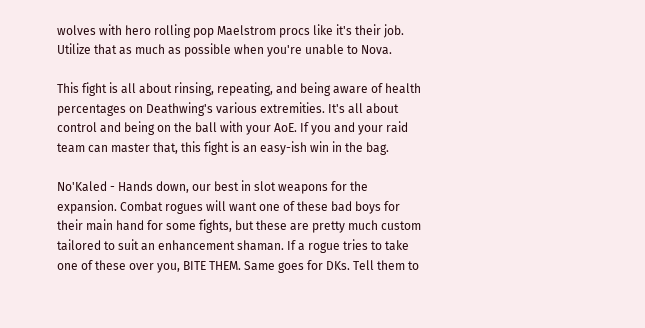wolves with hero rolling pop Maelstrom procs like it's their job. Utilize that as much as possible when you're unable to Nova.

This fight is all about rinsing, repeating, and being aware of health percentages on Deathwing's various extremities. It's all about control and being on the ball with your AoE. If you and your raid team can master that, this fight is an easy-ish win in the bag.

No'Kaled - Hands down, our best in slot weapons for the expansion. Combat rogues will want one of these bad boys for their main hand for some fights, but these are pretty much custom tailored to suit an enhancement shaman. If a rogue tries to take one of these over you, BITE THEM. Same goes for DKs. Tell them to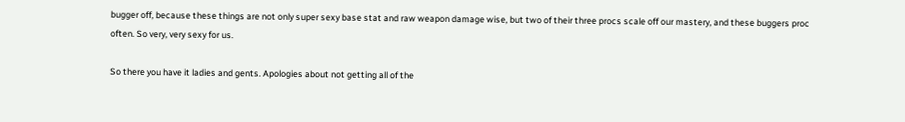bugger off, because these things are not only super sexy base stat and raw weapon damage wise, but two of their three procs scale off our mastery, and these buggers proc often. So very, very sexy for us.

So there you have it ladies and gents. Apologies about not getting all of the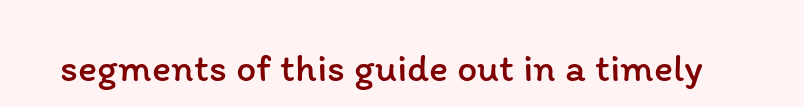segments of this guide out in a timely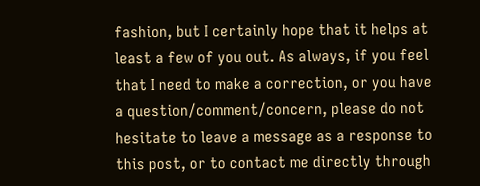fashion, but I certainly hope that it helps at least a few of you out. As always, if you feel that I need to make a correction, or you have a question/comment/concern, please do not hesitate to leave a message as a response to this post, or to contact me directly through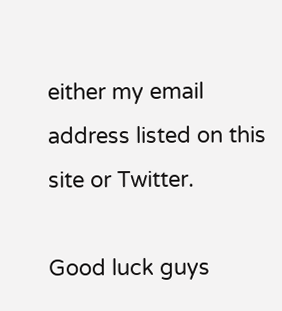either my email address listed on this site or Twitter.

Good luck guys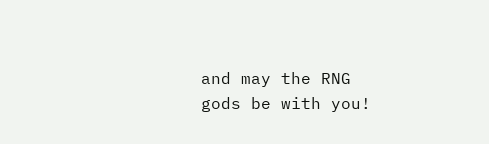and may the RNG gods be with you!